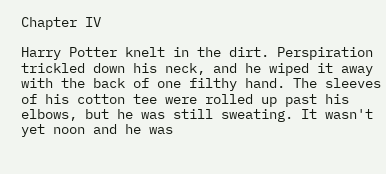Chapter IV

Harry Potter knelt in the dirt. Perspiration trickled down his neck, and he wiped it away with the back of one filthy hand. The sleeves of his cotton tee were rolled up past his elbows, but he was still sweating. It wasn't yet noon and he was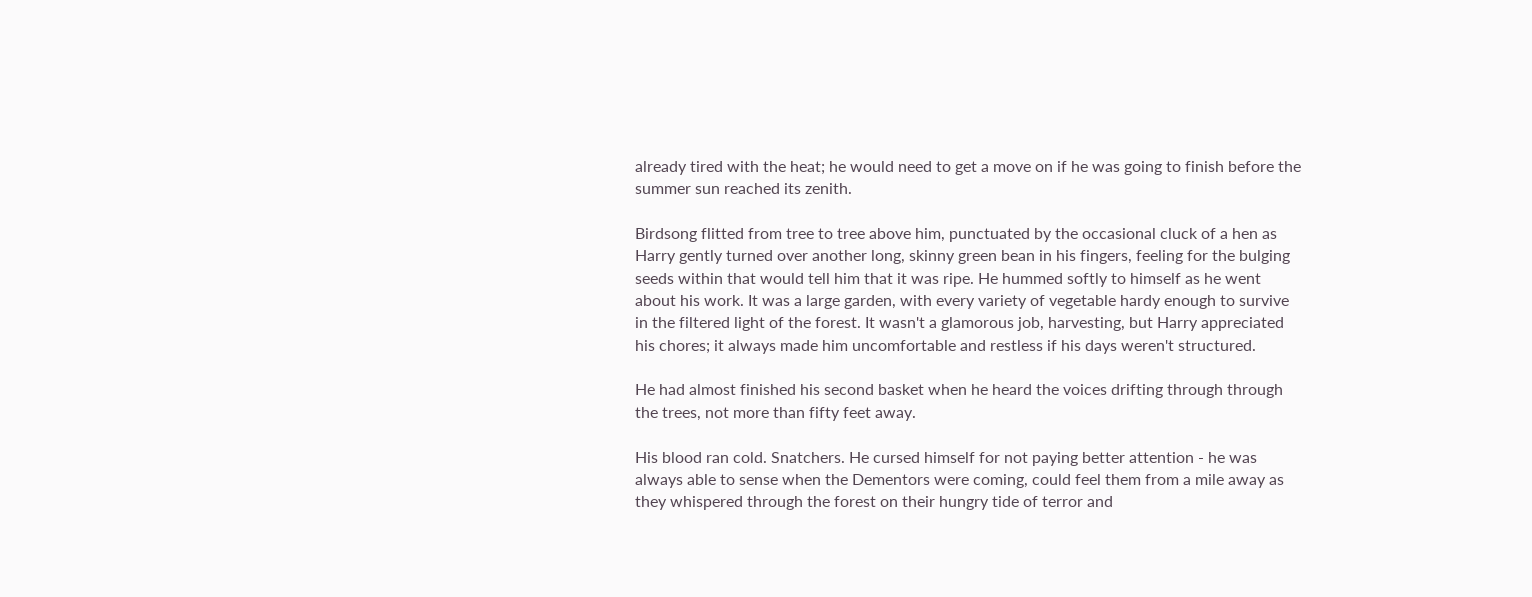already tired with the heat; he would need to get a move on if he was going to finish before the summer sun reached its zenith.

Birdsong flitted from tree to tree above him, punctuated by the occasional cluck of a hen as Harry gently turned over another long, skinny green bean in his fingers, feeling for the bulging seeds within that would tell him that it was ripe. He hummed softly to himself as he went about his work. It was a large garden, with every variety of vegetable hardy enough to survive in the filtered light of the forest. It wasn't a glamorous job, harvesting, but Harry appreciated his chores; it always made him uncomfortable and restless if his days weren't structured.

He had almost finished his second basket when he heard the voices drifting through through the trees, not more than fifty feet away.

His blood ran cold. Snatchers. He cursed himself for not paying better attention - he was always able to sense when the Dementors were coming, could feel them from a mile away as they whispered through the forest on their hungry tide of terror and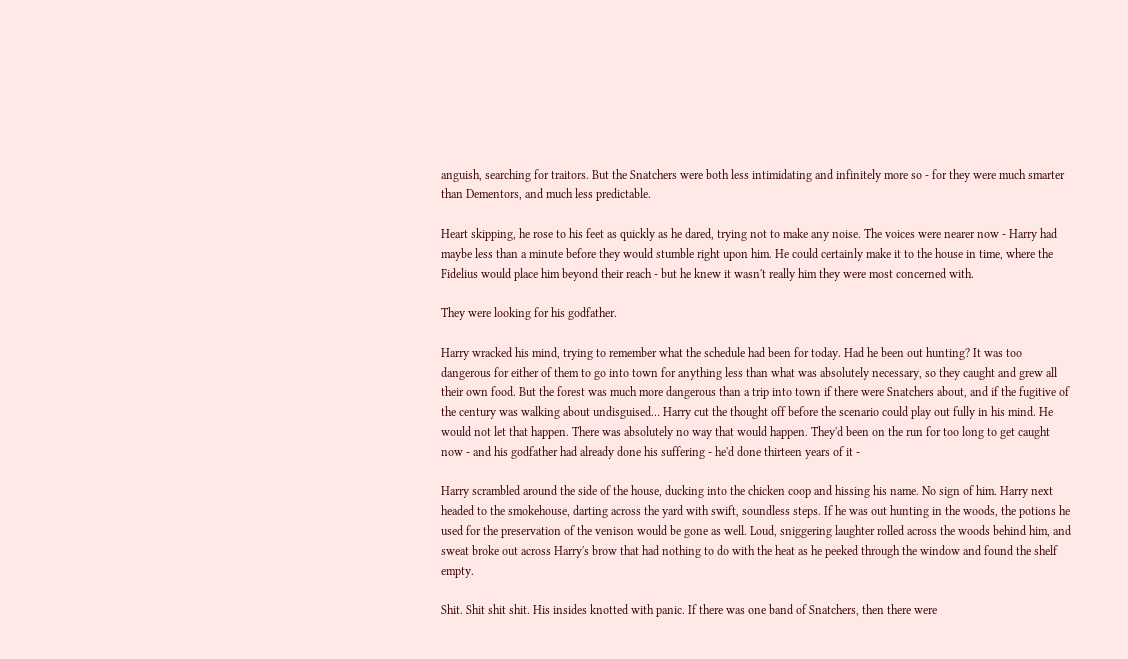anguish, searching for traitors. But the Snatchers were both less intimidating and infinitely more so - for they were much smarter than Dementors, and much less predictable.

Heart skipping, he rose to his feet as quickly as he dared, trying not to make any noise. The voices were nearer now - Harry had maybe less than a minute before they would stumble right upon him. He could certainly make it to the house in time, where the Fidelius would place him beyond their reach - but he knew it wasn't really him they were most concerned with.

They were looking for his godfather.

Harry wracked his mind, trying to remember what the schedule had been for today. Had he been out hunting? It was too dangerous for either of them to go into town for anything less than what was absolutely necessary, so they caught and grew all their own food. But the forest was much more dangerous than a trip into town if there were Snatchers about, and if the fugitive of the century was walking about undisguised… Harry cut the thought off before the scenario could play out fully in his mind. He would not let that happen. There was absolutely no way that would happen. They'd been on the run for too long to get caught now - and his godfather had already done his suffering - he'd done thirteen years of it -

Harry scrambled around the side of the house, ducking into the chicken coop and hissing his name. No sign of him. Harry next headed to the smokehouse, darting across the yard with swift, soundless steps. If he was out hunting in the woods, the potions he used for the preservation of the venison would be gone as well. Loud, sniggering laughter rolled across the woods behind him, and sweat broke out across Harry's brow that had nothing to do with the heat as he peeked through the window and found the shelf empty.

Shit. Shit shit shit. His insides knotted with panic. If there was one band of Snatchers, then there were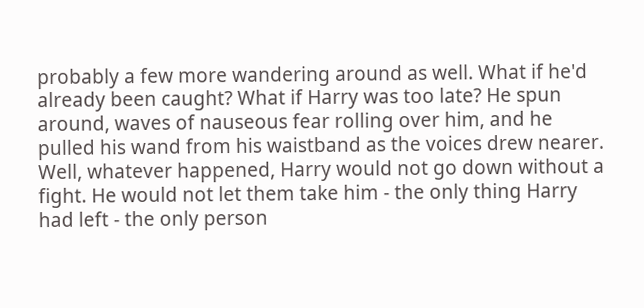probably a few more wandering around as well. What if he'd already been caught? What if Harry was too late? He spun around, waves of nauseous fear rolling over him, and he pulled his wand from his waistband as the voices drew nearer. Well, whatever happened, Harry would not go down without a fight. He would not let them take him - the only thing Harry had left - the only person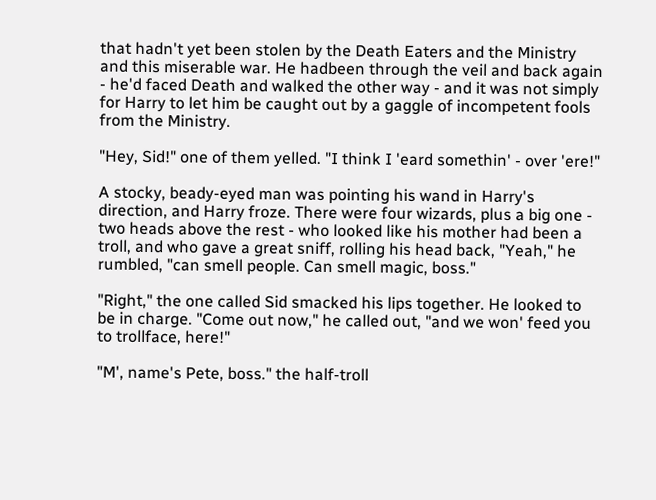that hadn't yet been stolen by the Death Eaters and the Ministry and this miserable war. He hadbeen through the veil and back again - he'd faced Death and walked the other way - and it was not simply for Harry to let him be caught out by a gaggle of incompetent fools from the Ministry.

"Hey, Sid!" one of them yelled. "I think I 'eard somethin' - over 'ere!"

A stocky, beady-eyed man was pointing his wand in Harry's direction, and Harry froze. There were four wizards, plus a big one - two heads above the rest - who looked like his mother had been a troll, and who gave a great sniff, rolling his head back, "Yeah," he rumbled, "can smell people. Can smell magic, boss."

"Right," the one called Sid smacked his lips together. He looked to be in charge. "Come out now," he called out, "and we won' feed you to trollface, here!"

"M', name's Pete, boss." the half-troll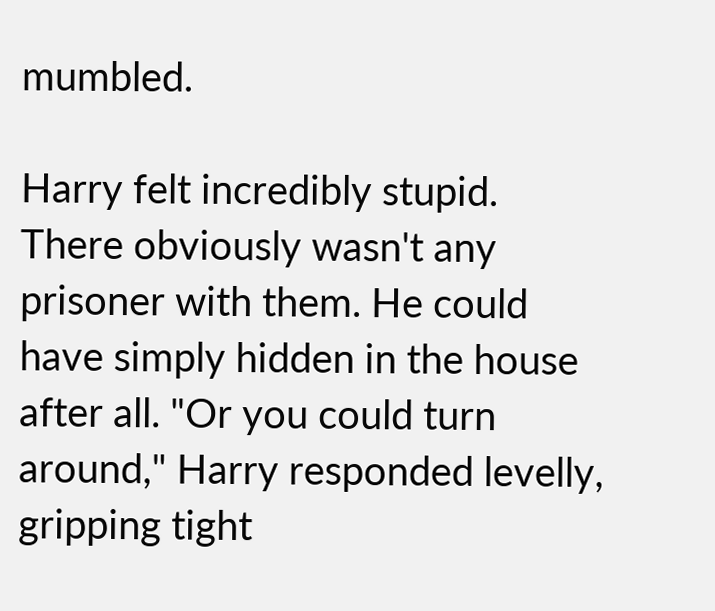mumbled.

Harry felt incredibly stupid. There obviously wasn't any prisoner with them. He could have simply hidden in the house after all. "Or you could turn around," Harry responded levelly, gripping tight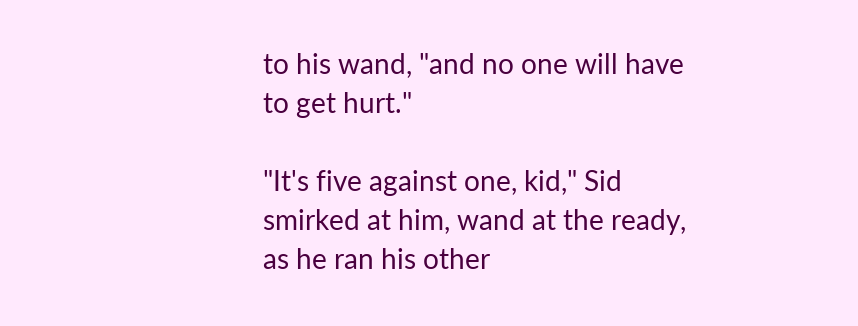to his wand, "and no one will have to get hurt."

"It's five against one, kid," Sid smirked at him, wand at the ready, as he ran his other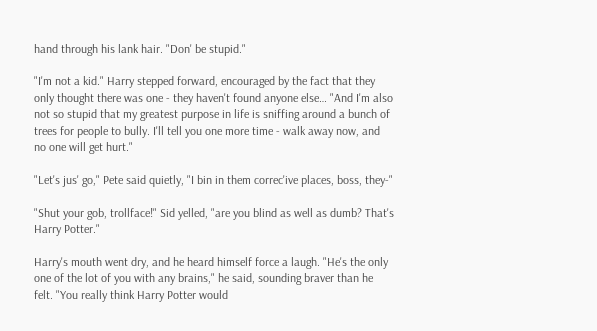hand through his lank hair. "Don' be stupid."

"I'm not a kid." Harry stepped forward, encouraged by the fact that they only thought there was one - they haven't found anyone else… "And I'm also not so stupid that my greatest purpose in life is sniffing around a bunch of trees for people to bully. I'll tell you one more time - walk away now, and no one will get hurt."

"Let's jus' go," Pete said quietly, "I bin in them correc'ive places, boss, they-"

"Shut your gob, trollface!" Sid yelled, "are you blind as well as dumb? That's Harry Potter."

Harry's mouth went dry, and he heard himself force a laugh. "He's the only one of the lot of you with any brains," he said, sounding braver than he felt. "You really think Harry Potter would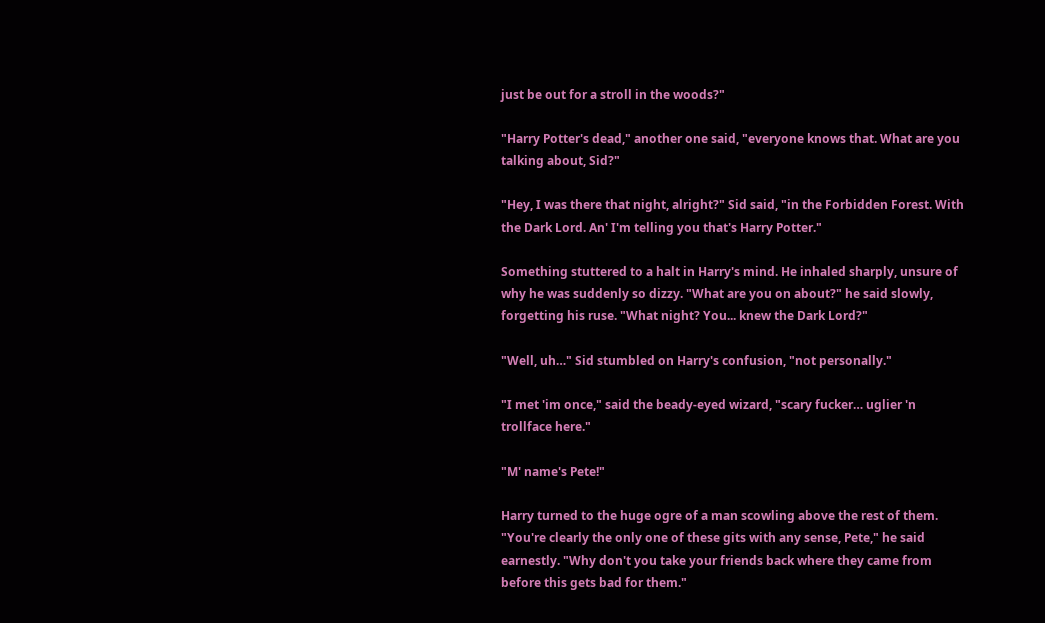just be out for a stroll in the woods?"

"Harry Potter's dead," another one said, "everyone knows that. What are you talking about, Sid?"

"Hey, I was there that night, alright?" Sid said, "in the Forbidden Forest. With the Dark Lord. An' I'm telling you that's Harry Potter."

Something stuttered to a halt in Harry's mind. He inhaled sharply, unsure of why he was suddenly so dizzy. "What are you on about?" he said slowly, forgetting his ruse. "What night? You... knew the Dark Lord?"

"Well, uh…" Sid stumbled on Harry's confusion, "not personally."

"I met 'im once," said the beady-eyed wizard, "scary fucker… uglier 'n trollface here."

"M' name's Pete!"

Harry turned to the huge ogre of a man scowling above the rest of them. "You're clearly the only one of these gits with any sense, Pete," he said earnestly. "Why don't you take your friends back where they came from before this gets bad for them."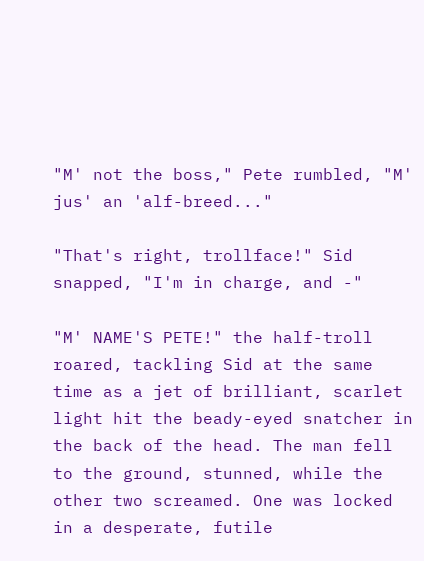"M' not the boss," Pete rumbled, "M' jus' an 'alf-breed..."

"That's right, trollface!" Sid snapped, "I'm in charge, and -"

"M' NAME'S PETE!" the half-troll roared, tackling Sid at the same time as a jet of brilliant, scarlet light hit the beady-eyed snatcher in the back of the head. The man fell to the ground, stunned, while the other two screamed. One was locked in a desperate, futile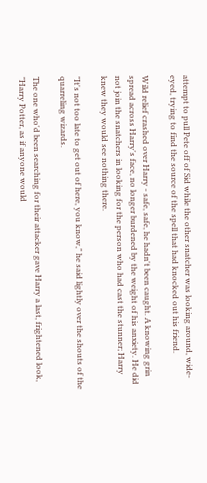attempt to pull Pete off of Sid while the other snatcher was looking around, wide-eyed, trying to find the source of the spell that had knocked out his friend.

Wild relief crashed over Harry - safe, safe, he hadn't been caught. A knowing grin spread across Harry's face, no longer burdened by the weight of his anxiety. He did not join the snatchers in looking for the person who had cast the stunner; Harry knew they would see nothing there.

"It's not too late to get out of here, you know," he said lightly over the shouts of the quarreling wizards.

The one who'd been searching for their attacker gave Harry a last, frightened look, "Harry Potter, as if anyone would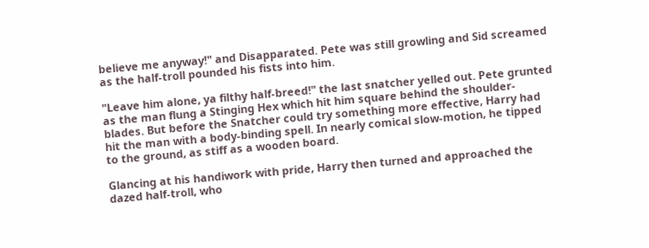believe me anyway!" and Disapparated. Pete was still growling and Sid screamed as the half-troll pounded his fists into him.

"Leave him alone, ya filthy half-breed!" the last snatcher yelled out. Pete grunted as the man flung a Stinging Hex which hit him square behind the shoulder-blades. But before the Snatcher could try something more effective, Harry had hit the man with a body-binding spell. In nearly comical slow-motion, he tipped to the ground, as stiff as a wooden board.

Glancing at his handiwork with pride, Harry then turned and approached the dazed half-troll, who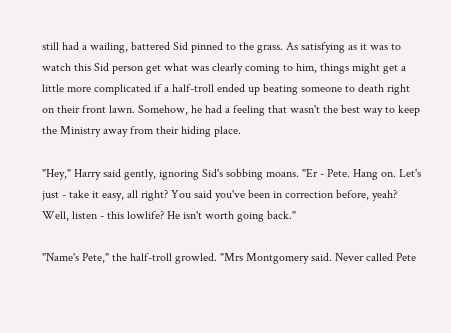still had a wailing, battered Sid pinned to the grass. As satisfying as it was to watch this Sid person get what was clearly coming to him, things might get a little more complicated if a half-troll ended up beating someone to death right on their front lawn. Somehow, he had a feeling that wasn't the best way to keep the Ministry away from their hiding place.

"Hey," Harry said gently, ignoring Sid's sobbing moans. "Er - Pete. Hang on. Let's just - take it easy, all right? You said you've been in correction before, yeah? Well, listen - this lowlife? He isn't worth going back."

"Name's Pete," the half-troll growled. "Mrs Montgomery said. Never called Pete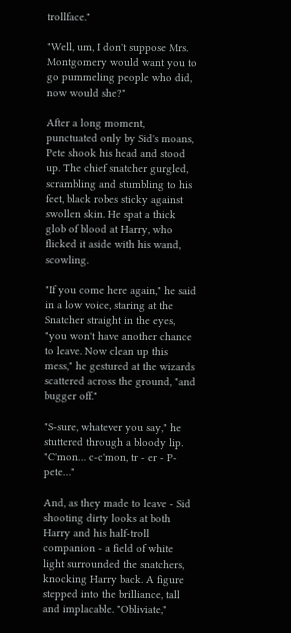trollface."

"Well, um, I don't suppose Mrs. Montgomery would want you to go pummeling people who did, now would she?"

After a long moment, punctuated only by Sid's moans, Pete shook his head and stood up. The chief snatcher gurgled, scrambling and stumbling to his feet, black robes sticky against swollen skin. He spat a thick glob of blood at Harry, who flicked it aside with his wand, scowling.

"If you come here again," he said in a low voice, staring at the Snatcher straight in the eyes, "you won't have another chance to leave. Now clean up this mess," he gestured at the wizards scattered across the ground, "and bugger off."

"S-sure, whatever you say," he stuttered through a bloody lip. "C'mon… c-c'mon, tr - er - P-pete…"

And, as they made to leave - Sid shooting dirty looks at both Harry and his half-troll companion - a field of white light surrounded the snatchers, knocking Harry back. A figure stepped into the brilliance, tall and implacable. "Obliviate,"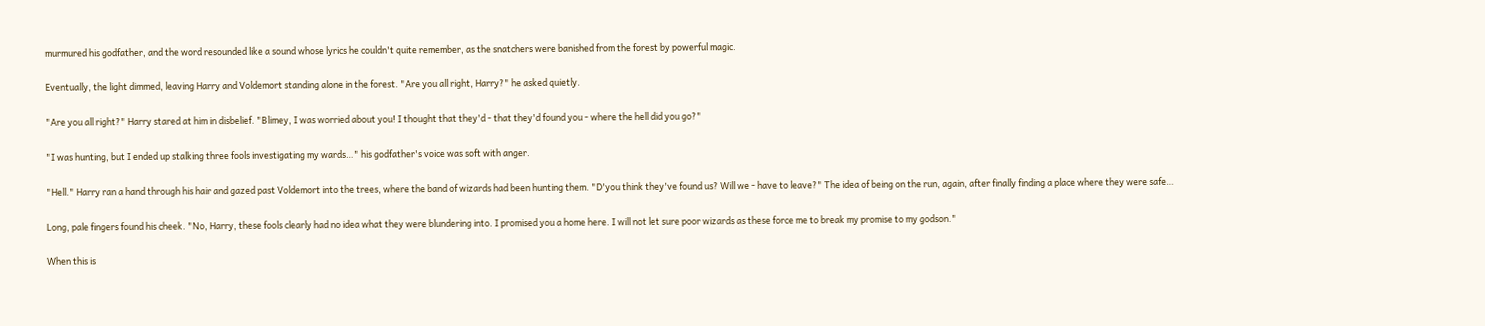murmured his godfather, and the word resounded like a sound whose lyrics he couldn't quite remember, as the snatchers were banished from the forest by powerful magic.

Eventually, the light dimmed, leaving Harry and Voldemort standing alone in the forest. "Are you all right, Harry?" he asked quietly.

"Are you all right?" Harry stared at him in disbelief. "Blimey, I was worried about you! I thought that they'd - that they'd found you - where the hell did you go?"

"I was hunting, but I ended up stalking three fools investigating my wards…" his godfather's voice was soft with anger.

"Hell." Harry ran a hand through his hair and gazed past Voldemort into the trees, where the band of wizards had been hunting them. "D'you think they've found us? Will we - have to leave?" The idea of being on the run, again, after finally finding a place where they were safe…

Long, pale fingers found his cheek. "No, Harry, these fools clearly had no idea what they were blundering into. I promised you a home here. I will not let sure poor wizards as these force me to break my promise to my godson."

When this is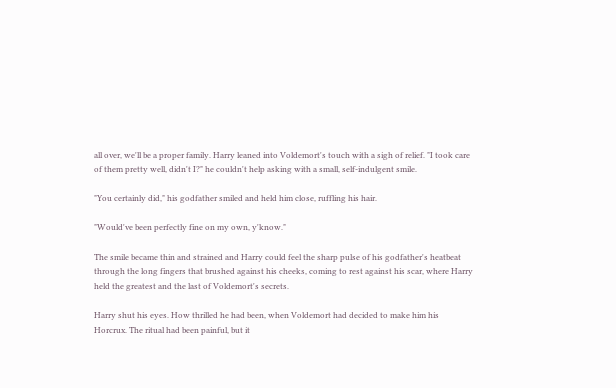all over, we'll be a proper family. Harry leaned into Voldemort's touch with a sigh of relief. "I took care of them pretty well, didn't I?" he couldn't help asking with a small, self-indulgent smile.

"You certainly did," his godfather smiled and held him close, ruffling his hair.

"Would've been perfectly fine on my own, y'know."

The smile became thin and strained and Harry could feel the sharp pulse of his godfather's heatbeat through the long fingers that brushed against his cheeks, coming to rest against his scar, where Harry held the greatest and the last of Voldemort's secrets.

Harry shut his eyes. How thrilled he had been, when Voldemort had decided to make him his Horcrux. The ritual had been painful, but it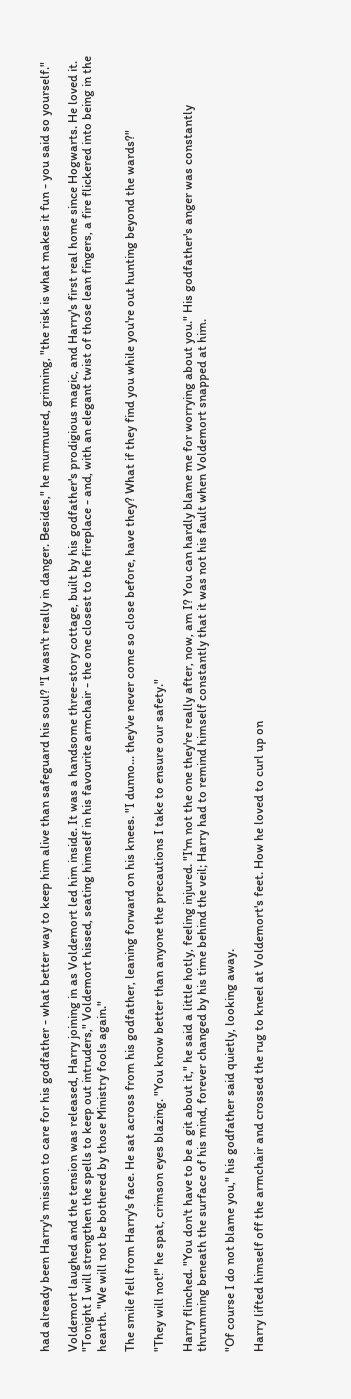had already been Harry's mission to care for his godfather - what better way to keep him alive than safeguard his soul? "I wasn't really in danger. Besides," he murmured, grinning, "the risk is what makes it fun - you said so yourself."

Voldemort laughed and the tension was released, Harry joining in as Voldemort led him inside. It was a handsome three-story cottage, built by his godfather's prodigious magic, and Harry's first real home since Hogwarts. He loved it. "Tonight I will strengthen the spells to keep out intruders," Voldemort hissed, seating himself in his favourite armchair - the one closest to the fireplace - and, with an elegant twist of those lean fingers, a fire flickered into being in the hearth. "We will not be bothered by those Ministry fools again."

The smile fell from Harry's face. He sat across from his godfather, leaning forward on his knees. "I dunno... they've never come so close before, have they? What if they find you while you're out hunting beyond the wards?"

"They will not!" he spat, crimson eyes blazing. "You know better than anyone the precautions I take to ensure our safety."

Harry flinched. "You don't have to be a git about it," he said a little hotly, feeling injured. "I'm not the one they're really after, now, am I? You can hardly blame me for worrying about you." His godfather's anger was constantly thrumming beneath the surface of his mind, forever changed by his time behind the veil; Harry had to remind himself constantly that it was not his fault when Voldemort snapped at him.

"Of course I do not blame you," his godfather said quietly, looking away.

Harry lifted himself off the armchair and crossed the rug to kneel at Voldemort's feet. How he loved to curl up on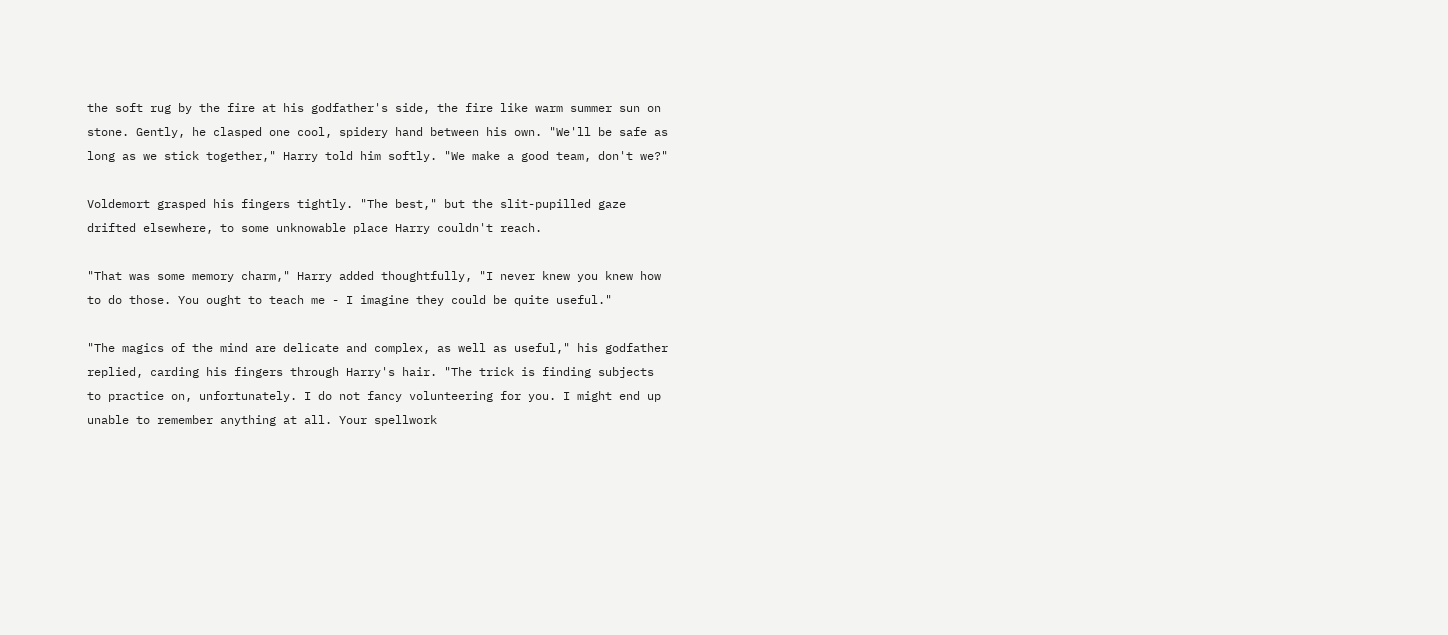the soft rug by the fire at his godfather's side, the fire like warm summer sun on stone. Gently, he clasped one cool, spidery hand between his own. "We'll be safe as long as we stick together," Harry told him softly. "We make a good team, don't we?"

Voldemort grasped his fingers tightly. "The best," but the slit-pupilled gaze drifted elsewhere, to some unknowable place Harry couldn't reach.

"That was some memory charm," Harry added thoughtfully, "I never knew you knew how to do those. You ought to teach me - I imagine they could be quite useful."

"The magics of the mind are delicate and complex, as well as useful," his godfather replied, carding his fingers through Harry's hair. "The trick is finding subjects to practice on, unfortunately. I do not fancy volunteering for you. I might end up unable to remember anything at all. Your spellwork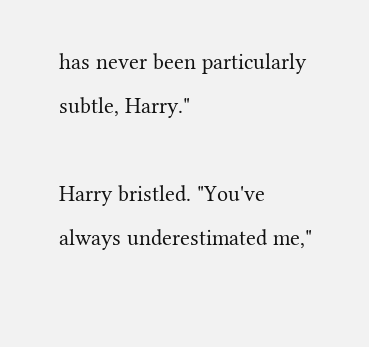has never been particularly subtle, Harry."

Harry bristled. "You've always underestimated me,"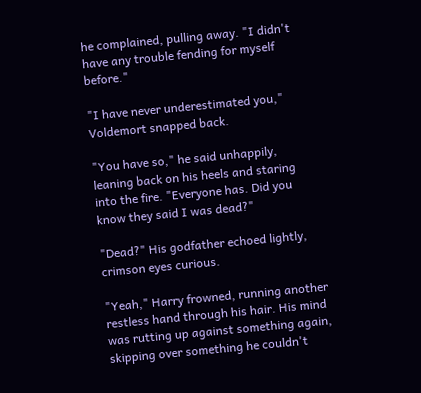he complained, pulling away. "I didn't have any trouble fending for myself before."

"I have never underestimated you," Voldemort snapped back.

"You have so," he said unhappily, leaning back on his heels and staring into the fire. "Everyone has. Did you know they said I was dead?"

"Dead?" His godfather echoed lightly, crimson eyes curious.

"Yeah," Harry frowned, running another restless hand through his hair. His mind was rutting up against something again, skipping over something he couldn't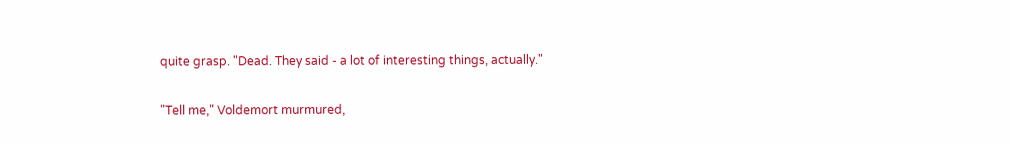quite grasp. "Dead. They said - a lot of interesting things, actually."

"Tell me," Voldemort murmured,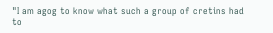"I am agog to know what such a group of cretins had to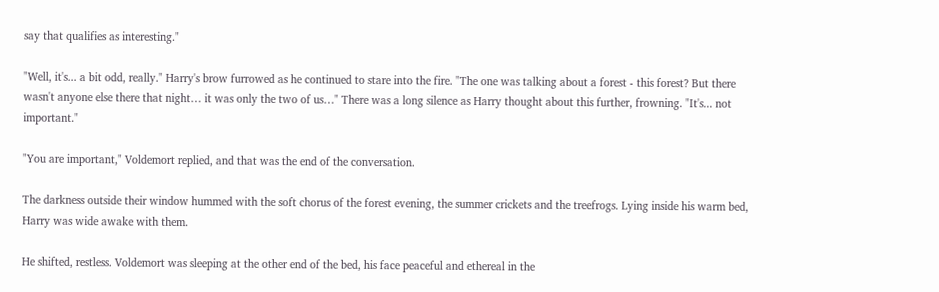say that qualifies as interesting."

"Well, it's... a bit odd, really." Harry's brow furrowed as he continued to stare into the fire. "The one was talking about a forest - this forest? But there wasn't anyone else there that night… it was only the two of us…" There was a long silence as Harry thought about this further, frowning. "It's... not important."

"You are important," Voldemort replied, and that was the end of the conversation.

The darkness outside their window hummed with the soft chorus of the forest evening, the summer crickets and the treefrogs. Lying inside his warm bed, Harry was wide awake with them.

He shifted, restless. Voldemort was sleeping at the other end of the bed, his face peaceful and ethereal in the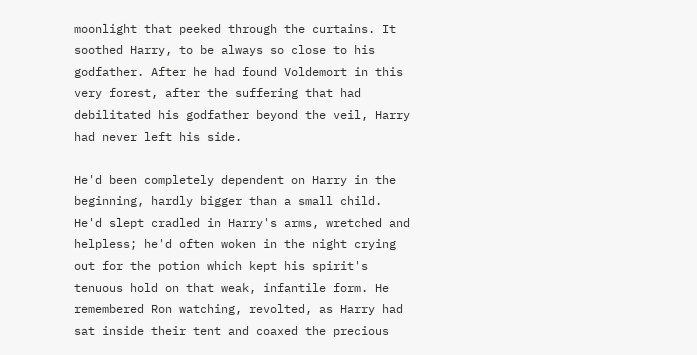moonlight that peeked through the curtains. It soothed Harry, to be always so close to his godfather. After he had found Voldemort in this very forest, after the suffering that had debilitated his godfather beyond the veil, Harry had never left his side.

He'd been completely dependent on Harry in the beginning, hardly bigger than a small child. He'd slept cradled in Harry's arms, wretched and helpless; he'd often woken in the night crying out for the potion which kept his spirit's tenuous hold on that weak, infantile form. He remembered Ron watching, revolted, as Harry had sat inside their tent and coaxed the precious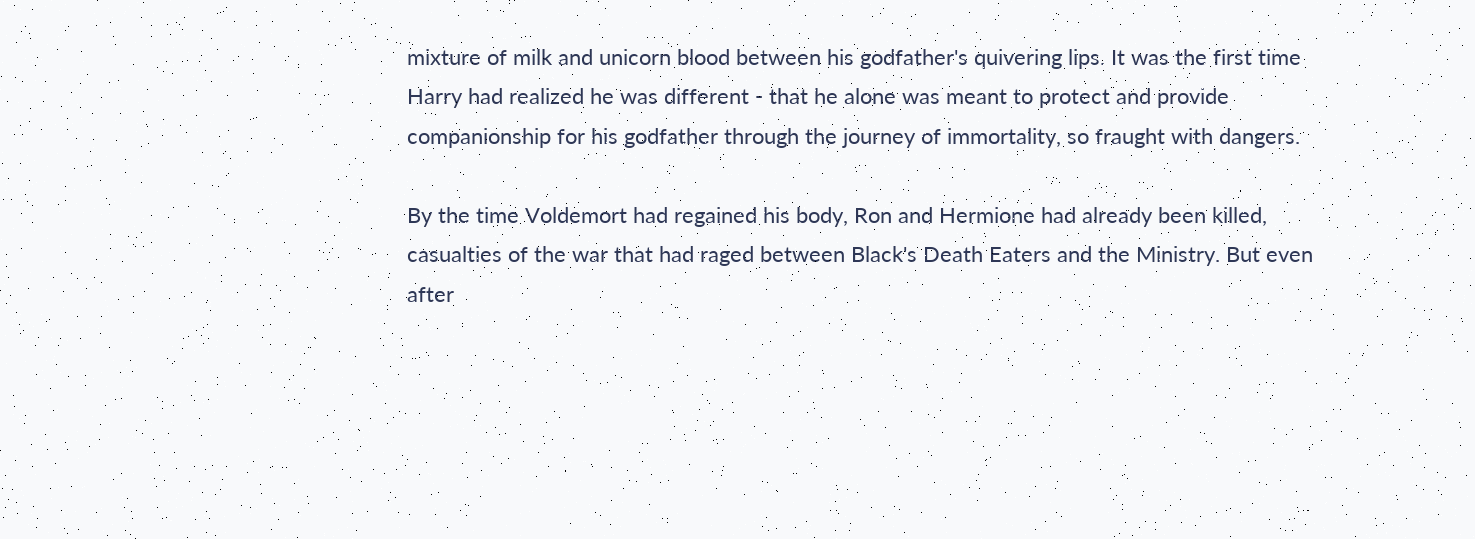mixture of milk and unicorn blood between his godfather's quivering lips. It was the first time Harry had realized he was different - that he alone was meant to protect and provide companionship for his godfather through the journey of immortality, so fraught with dangers.

By the time Voldemort had regained his body, Ron and Hermione had already been killed, casualties of the war that had raged between Black's Death Eaters and the Ministry. But even after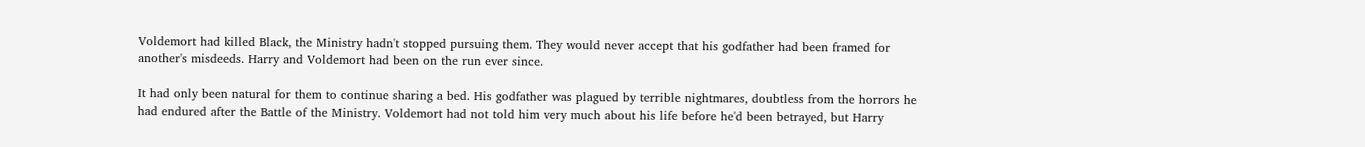Voldemort had killed Black, the Ministry hadn't stopped pursuing them. They would never accept that his godfather had been framed for another's misdeeds. Harry and Voldemort had been on the run ever since.

It had only been natural for them to continue sharing a bed. His godfather was plagued by terrible nightmares, doubtless from the horrors he had endured after the Battle of the Ministry. Voldemort had not told him very much about his life before he'd been betrayed, but Harry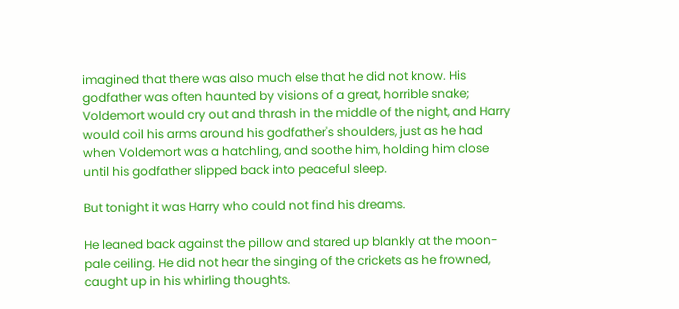imagined that there was also much else that he did not know. His godfather was often haunted by visions of a great, horrible snake; Voldemort would cry out and thrash in the middle of the night, and Harry would coil his arms around his godfather's shoulders, just as he had when Voldemort was a hatchling, and soothe him, holding him close until his godfather slipped back into peaceful sleep.

But tonight it was Harry who could not find his dreams.

He leaned back against the pillow and stared up blankly at the moon-pale ceiling. He did not hear the singing of the crickets as he frowned, caught up in his whirling thoughts.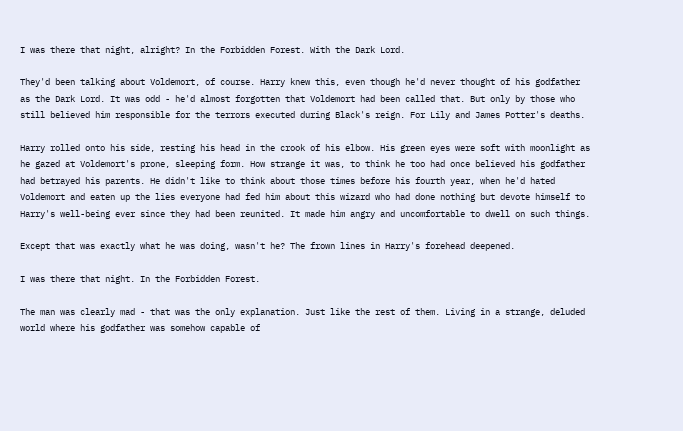I was there that night, alright? In the Forbidden Forest. With the Dark Lord.

They'd been talking about Voldemort, of course. Harry knew this, even though he'd never thought of his godfather as the Dark Lord. It was odd - he'd almost forgotten that Voldemort had been called that. But only by those who still believed him responsible for the terrors executed during Black's reign. For Lily and James Potter's deaths.

Harry rolled onto his side, resting his head in the crook of his elbow. His green eyes were soft with moonlight as he gazed at Voldemort's prone, sleeping form. How strange it was, to think he too had once believed his godfather had betrayed his parents. He didn't like to think about those times before his fourth year, when he'd hated Voldemort and eaten up the lies everyone had fed him about this wizard who had done nothing but devote himself to Harry's well-being ever since they had been reunited. It made him angry and uncomfortable to dwell on such things.

Except that was exactly what he was doing, wasn't he? The frown lines in Harry's forehead deepened.

I was there that night. In the Forbidden Forest.

The man was clearly mad - that was the only explanation. Just like the rest of them. Living in a strange, deluded world where his godfather was somehow capable of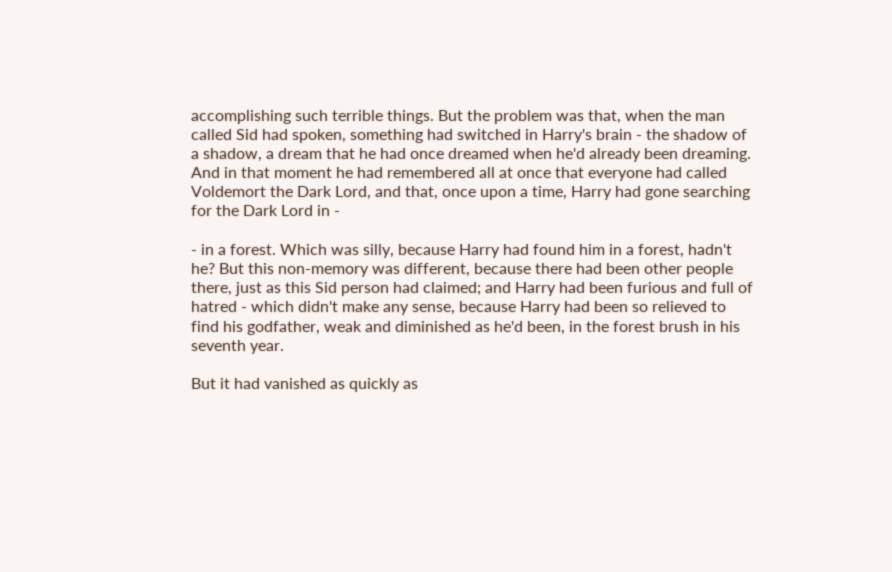accomplishing such terrible things. But the problem was that, when the man called Sid had spoken, something had switched in Harry's brain - the shadow of a shadow, a dream that he had once dreamed when he'd already been dreaming. And in that moment he had remembered all at once that everyone had called Voldemort the Dark Lord, and that, once upon a time, Harry had gone searching for the Dark Lord in -

- in a forest. Which was silly, because Harry had found him in a forest, hadn't he? But this non-memory was different, because there had been other people there, just as this Sid person had claimed; and Harry had been furious and full of hatred - which didn't make any sense, because Harry had been so relieved to find his godfather, weak and diminished as he'd been, in the forest brush in his seventh year.

But it had vanished as quickly as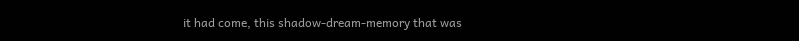it had come, this shadow-dream-memory that was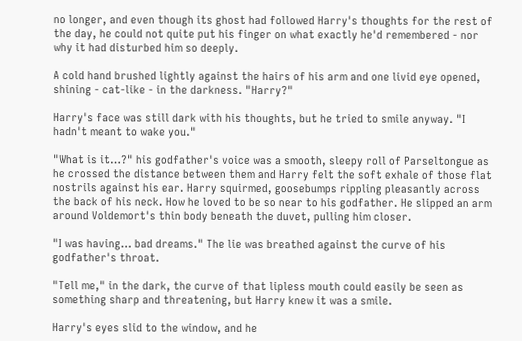no longer, and even though its ghost had followed Harry's thoughts for the rest of the day, he could not quite put his finger on what exactly he'd remembered - nor why it had disturbed him so deeply.

A cold hand brushed lightly against the hairs of his arm and one livid eye opened, shining - cat-like - in the darkness. "Harry?"

Harry's face was still dark with his thoughts, but he tried to smile anyway. "I hadn't meant to wake you."

"What is it…?" his godfather's voice was a smooth, sleepy roll of Parseltongue as he crossed the distance between them and Harry felt the soft exhale of those flat nostrils against his ear. Harry squirmed, goosebumps rippling pleasantly across the back of his neck. How he loved to be so near to his godfather. He slipped an arm around Voldemort's thin body beneath the duvet, pulling him closer.

"I was having… bad dreams." The lie was breathed against the curve of his godfather's throat.

"Tell me," in the dark, the curve of that lipless mouth could easily be seen as something sharp and threatening, but Harry knew it was a smile.

Harry's eyes slid to the window, and he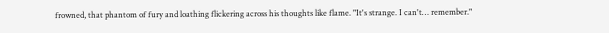frowned, that phantom of fury and loathing flickering across his thoughts like flame. "It's strange. I can't… remember."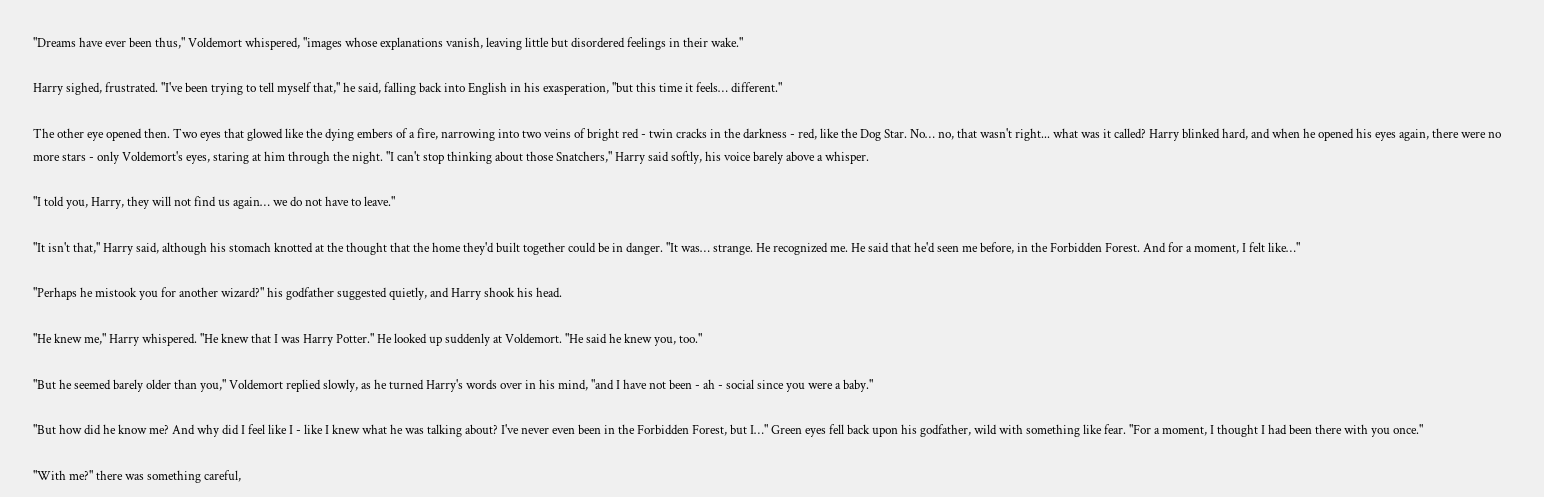"Dreams have ever been thus," Voldemort whispered, "images whose explanations vanish, leaving little but disordered feelings in their wake."

Harry sighed, frustrated. "I've been trying to tell myself that," he said, falling back into English in his exasperation, "but this time it feels… different."

The other eye opened then. Two eyes that glowed like the dying embers of a fire, narrowing into two veins of bright red - twin cracks in the darkness - red, like the Dog Star. No… no, that wasn't right... what was it called? Harry blinked hard, and when he opened his eyes again, there were no more stars - only Voldemort's eyes, staring at him through the night. "I can't stop thinking about those Snatchers," Harry said softly, his voice barely above a whisper.

"I told you, Harry, they will not find us again… we do not have to leave."

"It isn't that," Harry said, although his stomach knotted at the thought that the home they'd built together could be in danger. "It was… strange. He recognized me. He said that he'd seen me before, in the Forbidden Forest. And for a moment, I felt like…"

"Perhaps he mistook you for another wizard?" his godfather suggested quietly, and Harry shook his head.

"He knew me," Harry whispered. "He knew that I was Harry Potter." He looked up suddenly at Voldemort. "He said he knew you, too."

"But he seemed barely older than you," Voldemort replied slowly, as he turned Harry's words over in his mind, "and I have not been - ah - social since you were a baby."

"But how did he know me? And why did I feel like I - like I knew what he was talking about? I've never even been in the Forbidden Forest, but I…" Green eyes fell back upon his godfather, wild with something like fear. "For a moment, I thought I had been there with you once."

"With me?" there was something careful,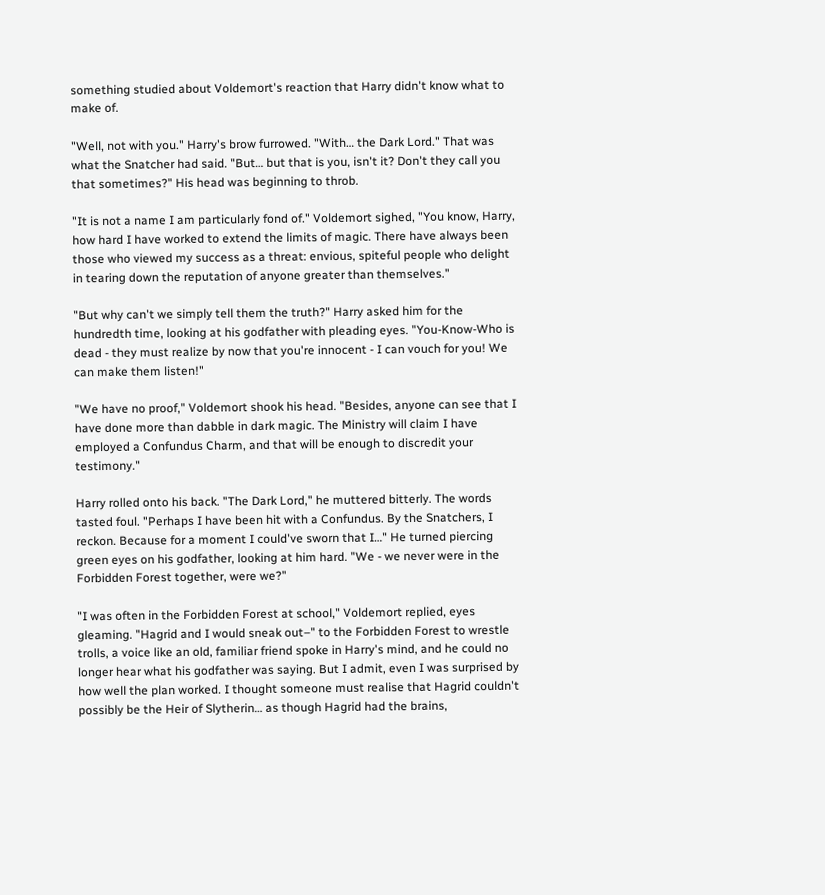something studied about Voldemort's reaction that Harry didn't know what to make of.

"Well, not with you." Harry's brow furrowed. "With… the Dark Lord." That was what the Snatcher had said. "But… but that is you, isn't it? Don't they call you that sometimes?" His head was beginning to throb.

"It is not a name I am particularly fond of." Voldemort sighed, "You know, Harry, how hard I have worked to extend the limits of magic. There have always been those who viewed my success as a threat: envious, spiteful people who delight in tearing down the reputation of anyone greater than themselves."

"But why can't we simply tell them the truth?" Harry asked him for the hundredth time, looking at his godfather with pleading eyes. "You-Know-Who is dead - they must realize by now that you're innocent - I can vouch for you! We can make them listen!"

"We have no proof," Voldemort shook his head. "Besides, anyone can see that I have done more than dabble in dark magic. The Ministry will claim I have employed a Confundus Charm, and that will be enough to discredit your testimony."

Harry rolled onto his back. "The Dark Lord," he muttered bitterly. The words tasted foul. "Perhaps I have been hit with a Confundus. By the Snatchers, I reckon. Because for a moment I could've sworn that I…" He turned piercing green eyes on his godfather, looking at him hard. "We - we never were in the Forbidden Forest together, were we?"

"I was often in the Forbidden Forest at school," Voldemort replied, eyes gleaming. "Hagrid and I would sneak out–" to the Forbidden Forest to wrestle trolls, a voice like an old, familiar friend spoke in Harry's mind, and he could no longer hear what his godfather was saying. But I admit, even I was surprised by how well the plan worked. I thought someone must realise that Hagrid couldn't possibly be the Heir of Slytherin… as though Hagrid had the brains,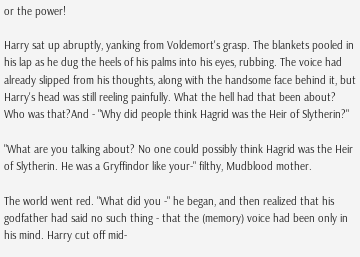or the power!

Harry sat up abruptly, yanking from Voldemort's grasp. The blankets pooled in his lap as he dug the heels of his palms into his eyes, rubbing. The voice had already slipped from his thoughts, along with the handsome face behind it, but Harry's head was still reeling painfully. What the hell had that been about? Who was that?And - "Why did people think Hagrid was the Heir of Slytherin?"

"What are you talking about? No one could possibly think Hagrid was the Heir of Slytherin. He was a Gryffindor like your-" filthy, Mudblood mother.

The world went red. "What did you -" he began, and then realized that his godfather had said no such thing - that the (memory) voice had been only in his mind. Harry cut off mid-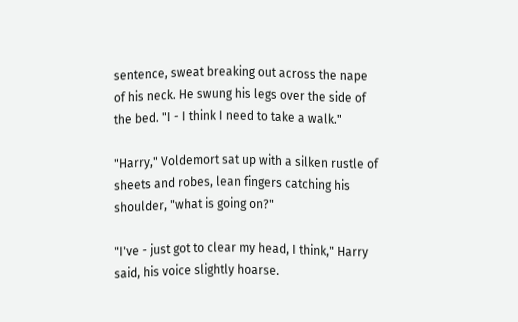sentence, sweat breaking out across the nape of his neck. He swung his legs over the side of the bed. "I - I think I need to take a walk."

"Harry," Voldemort sat up with a silken rustle of sheets and robes, lean fingers catching his shoulder, "what is going on?"

"I've - just got to clear my head, I think," Harry said, his voice slightly hoarse.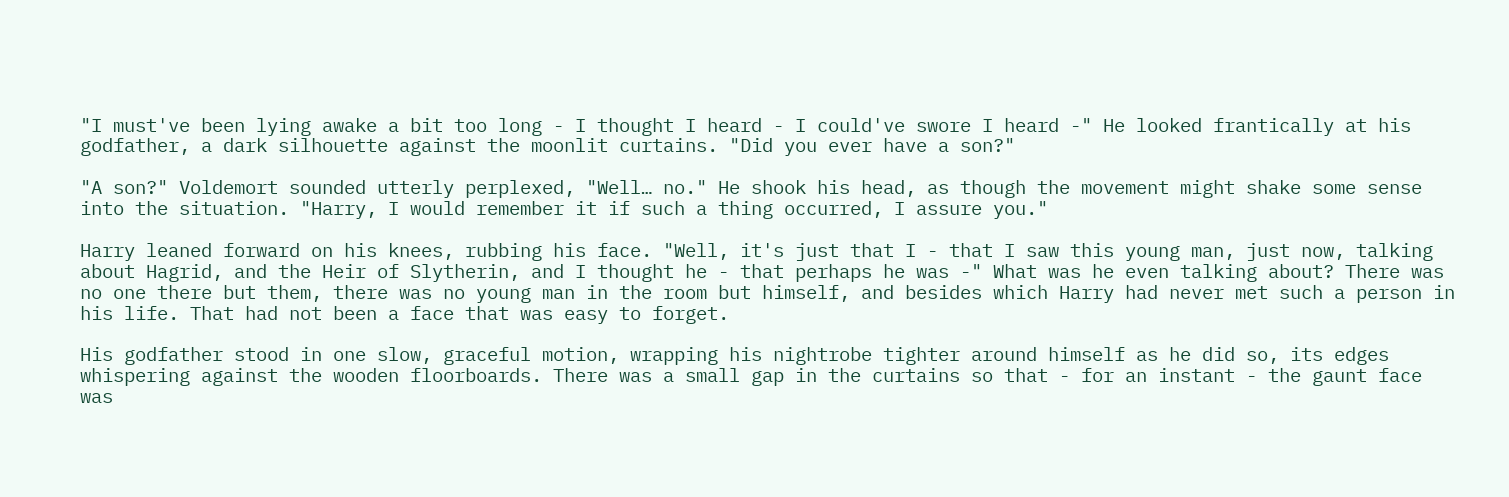"I must've been lying awake a bit too long - I thought I heard - I could've swore I heard -" He looked frantically at his godfather, a dark silhouette against the moonlit curtains. "Did you ever have a son?"

"A son?" Voldemort sounded utterly perplexed, "Well… no." He shook his head, as though the movement might shake some sense into the situation. "Harry, I would remember it if such a thing occurred, I assure you."

Harry leaned forward on his knees, rubbing his face. "Well, it's just that I - that I saw this young man, just now, talking about Hagrid, and the Heir of Slytherin, and I thought he - that perhaps he was -" What was he even talking about? There was no one there but them, there was no young man in the room but himself, and besides which Harry had never met such a person in his life. That had not been a face that was easy to forget.

His godfather stood in one slow, graceful motion, wrapping his nightrobe tighter around himself as he did so, its edges whispering against the wooden floorboards. There was a small gap in the curtains so that - for an instant - the gaunt face was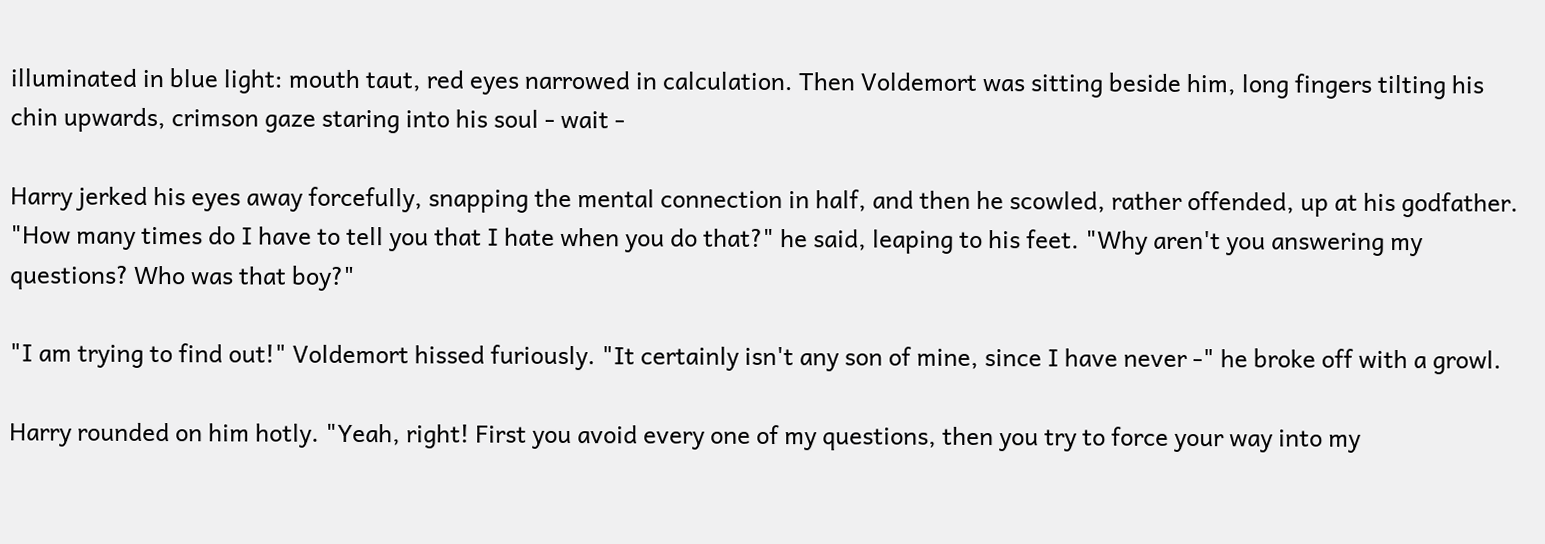illuminated in blue light: mouth taut, red eyes narrowed in calculation. Then Voldemort was sitting beside him, long fingers tilting his chin upwards, crimson gaze staring into his soul - wait -

Harry jerked his eyes away forcefully, snapping the mental connection in half, and then he scowled, rather offended, up at his godfather. "How many times do I have to tell you that I hate when you do that?" he said, leaping to his feet. "Why aren't you answering my questions? Who was that boy?"

"I am trying to find out!" Voldemort hissed furiously. "It certainly isn't any son of mine, since I have never -" he broke off with a growl.

Harry rounded on him hotly. "Yeah, right! First you avoid every one of my questions, then you try to force your way into my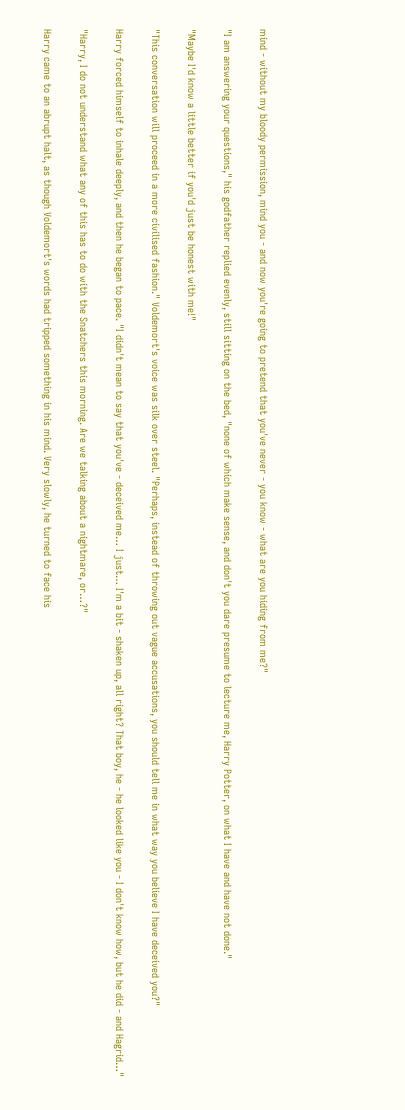mind - without my bloody permission, mind you - and now you're going to pretend that you've never - you know - what are you hiding from me?"

"I am answering your questions," his godfather replied evenly, still sitting on the bed, "none of which make sense, and don't you dare presume to lecture me, Harry Potter, on what I have and have not done."

"Maybe I'd know a little better if you'd just be honest with me!"

"This conversation will proceed in a more civilised fashion." Voldemort's voice was silk over steel. "Perhaps, instead of throwing out vague accusations, you should tell me in what way you believe I have deceived you?"

Harry forced himself to inhale deeply, and then he began to pace. "I didn't mean to say that you've - deceived me… I just… I'm a bit - shaken up, all right? That boy, he - he looked like you - I don't know how, but he did - and Hagrid…"

"Harry, I do not understand what any of this has to do with the Snatchers this morning. Are we talking about a nightmare, or…?"

Harry came to an abrupt halt, as though Voldemort's words had tripped something in his mind. Very slowly, he turned to face his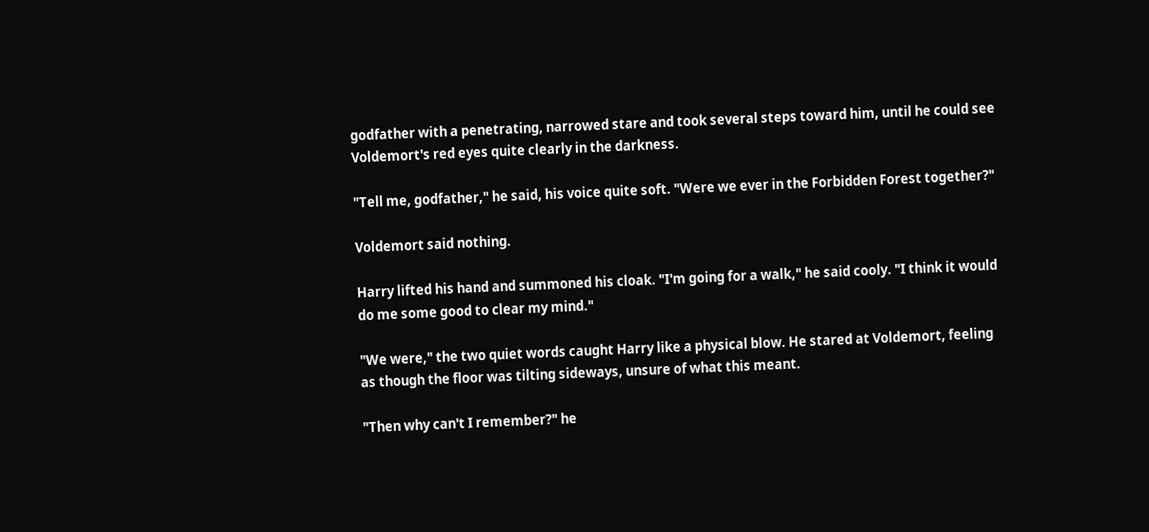godfather with a penetrating, narrowed stare and took several steps toward him, until he could see Voldemort's red eyes quite clearly in the darkness.

"Tell me, godfather," he said, his voice quite soft. "Were we ever in the Forbidden Forest together?"

Voldemort said nothing.

Harry lifted his hand and summoned his cloak. "I'm going for a walk," he said cooly. "I think it would do me some good to clear my mind."

"We were," the two quiet words caught Harry like a physical blow. He stared at Voldemort, feeling as though the floor was tilting sideways, unsure of what this meant.

"Then why can't I remember?" he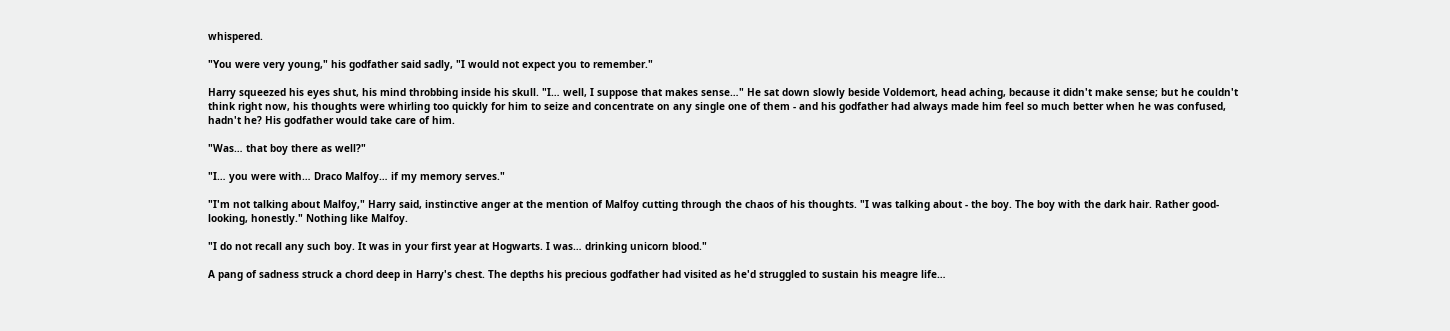whispered.

"You were very young," his godfather said sadly, "I would not expect you to remember."

Harry squeezed his eyes shut, his mind throbbing inside his skull. "I… well, I suppose that makes sense…" He sat down slowly beside Voldemort, head aching, because it didn't make sense; but he couldn't think right now, his thoughts were whirling too quickly for him to seize and concentrate on any single one of them - and his godfather had always made him feel so much better when he was confused, hadn't he? His godfather would take care of him.

"Was… that boy there as well?"

"I… you were with… Draco Malfoy… if my memory serves."

"I'm not talking about Malfoy," Harry said, instinctive anger at the mention of Malfoy cutting through the chaos of his thoughts. "I was talking about - the boy. The boy with the dark hair. Rather good-looking, honestly." Nothing like Malfoy.

"I do not recall any such boy. It was in your first year at Hogwarts. I was… drinking unicorn blood."

A pang of sadness struck a chord deep in Harry's chest. The depths his precious godfather had visited as he'd struggled to sustain his meagre life…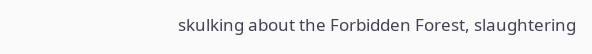skulking about the Forbidden Forest, slaughtering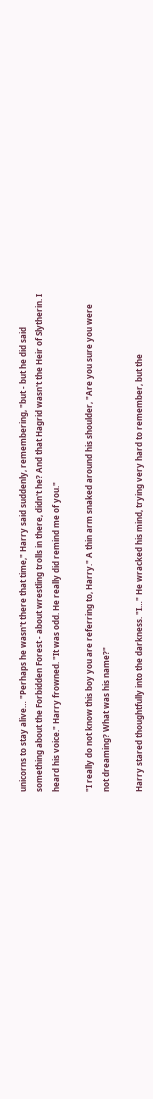unicorns to stay alive… "Perhaps he wasn't there that time," Harry said suddenly, remembering, "but - but he did said something about the Forbidden Forest - about wrestling trolls in there, didn't he? And that Hagrid wasn't the Heir of Slytherin. I heard his voice." Harry frowned. "It was odd. He really did remind me of you."

"I really do not know this boy you are referring to, Harry." A thin arm snaked around his shoulder, "Are you sure you were not dreaming? What was his name?"

Harry stared thoughtfully into the darkness. "I…" He wracked his mind, trying very hard to remember, but the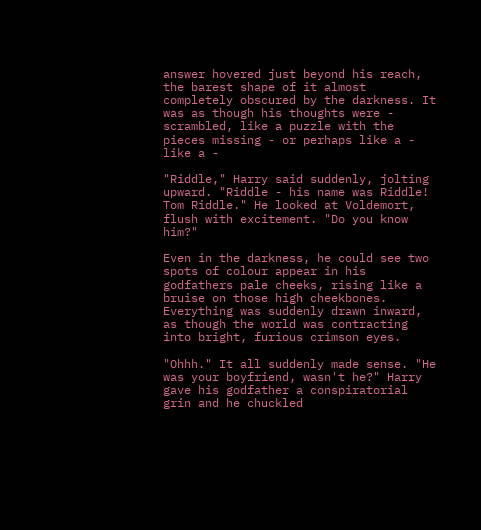answer hovered just beyond his reach, the barest shape of it almost completely obscured by the darkness. It was as though his thoughts were - scrambled, like a puzzle with the pieces missing - or perhaps like a - like a -

"Riddle," Harry said suddenly, jolting upward. "Riddle - his name was Riddle! Tom Riddle." He looked at Voldemort, flush with excitement. "Do you know him?"

Even in the darkness, he could see two spots of colour appear in his godfathers pale cheeks, rising like a bruise on those high cheekbones. Everything was suddenly drawn inward, as though the world was contracting into bright, furious crimson eyes.

"Ohhh." It all suddenly made sense. "He was your boyfriend, wasn't he?" Harry gave his godfather a conspiratorial grin and he chuckled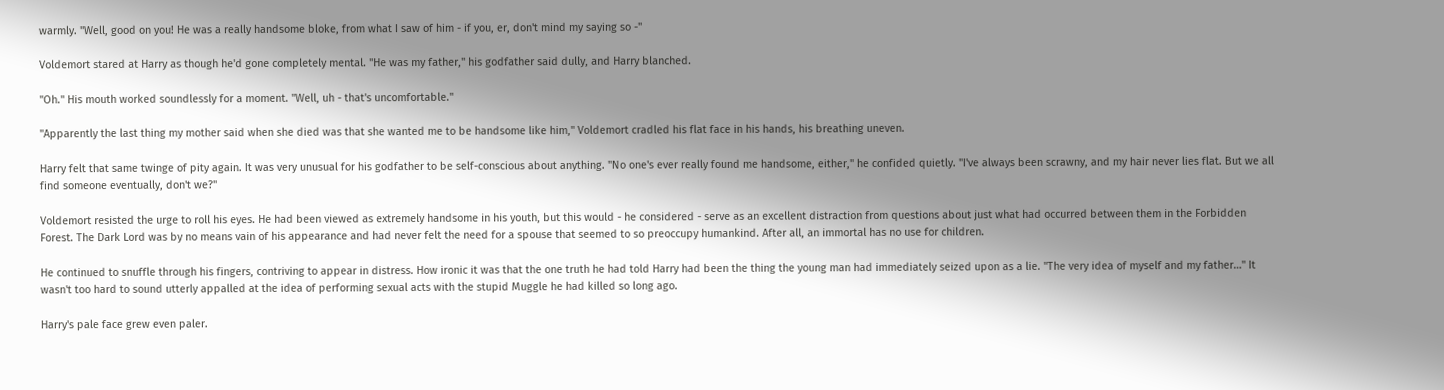warmly. "Well, good on you! He was a really handsome bloke, from what I saw of him - if you, er, don't mind my saying so -"

Voldemort stared at Harry as though he'd gone completely mental. "He was my father," his godfather said dully, and Harry blanched.

"Oh." His mouth worked soundlessly for a moment. "Well, uh - that's uncomfortable."

"Apparently the last thing my mother said when she died was that she wanted me to be handsome like him," Voldemort cradled his flat face in his hands, his breathing uneven.

Harry felt that same twinge of pity again. It was very unusual for his godfather to be self-conscious about anything. "No one's ever really found me handsome, either," he confided quietly. "I've always been scrawny, and my hair never lies flat. But we all find someone eventually, don't we?"

Voldemort resisted the urge to roll his eyes. He had been viewed as extremely handsome in his youth, but this would - he considered - serve as an excellent distraction from questions about just what had occurred between them in the Forbidden Forest. The Dark Lord was by no means vain of his appearance and had never felt the need for a spouse that seemed to so preoccupy humankind. After all, an immortal has no use for children.

He continued to snuffle through his fingers, contriving to appear in distress. How ironic it was that the one truth he had told Harry had been the thing the young man had immediately seized upon as a lie. "The very idea of myself and my father…" It wasn't too hard to sound utterly appalled at the idea of performing sexual acts with the stupid Muggle he had killed so long ago.

Harry's pale face grew even paler.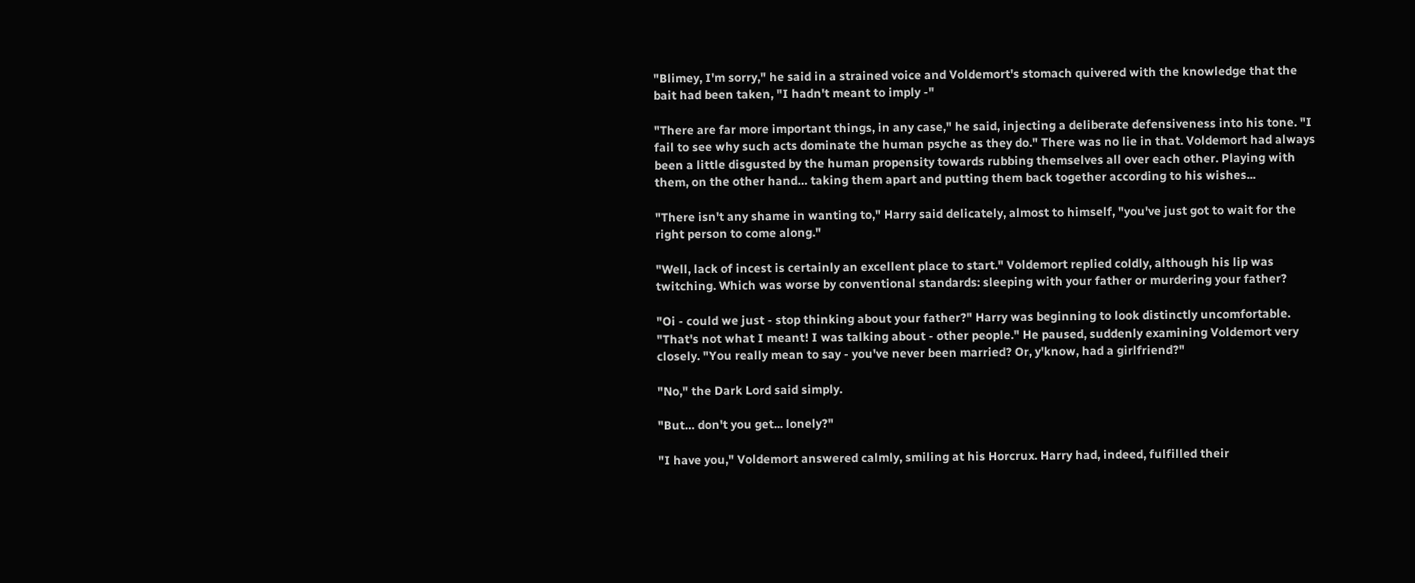"Blimey, I'm sorry," he said in a strained voice and Voldemort's stomach quivered with the knowledge that the bait had been taken, "I hadn't meant to imply -"

"There are far more important things, in any case," he said, injecting a deliberate defensiveness into his tone. "I fail to see why such acts dominate the human psyche as they do." There was no lie in that. Voldemort had always been a little disgusted by the human propensity towards rubbing themselves all over each other. Playing with them, on the other hand… taking them apart and putting them back together according to his wishes...

"There isn't any shame in wanting to," Harry said delicately, almost to himself, "you've just got to wait for the right person to come along."

"Well, lack of incest is certainly an excellent place to start." Voldemort replied coldly, although his lip was twitching. Which was worse by conventional standards: sleeping with your father or murdering your father?

"Oi - could we just - stop thinking about your father?" Harry was beginning to look distinctly uncomfortable. "That's not what I meant! I was talking about - other people." He paused, suddenly examining Voldemort very closely. "You really mean to say - you've never been married? Or, y'know, had a girlfriend?"

"No," the Dark Lord said simply.

"But… don't you get... lonely?"

"I have you," Voldemort answered calmly, smiling at his Horcrux. Harry had, indeed, fulfilled their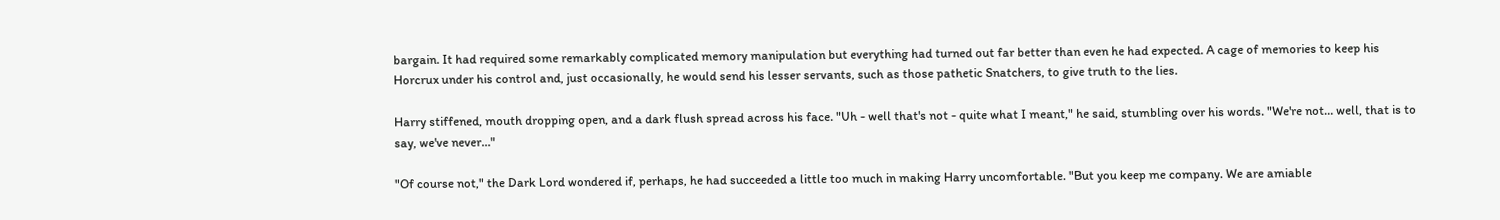bargain. It had required some remarkably complicated memory manipulation but everything had turned out far better than even he had expected. A cage of memories to keep his Horcrux under his control and, just occasionally, he would send his lesser servants, such as those pathetic Snatchers, to give truth to the lies.

Harry stiffened, mouth dropping open, and a dark flush spread across his face. "Uh - well that's not - quite what I meant," he said, stumbling over his words. "We're not… well, that is to say, we've never…"

"Of course not," the Dark Lord wondered if, perhaps, he had succeeded a little too much in making Harry uncomfortable. "But you keep me company. We are amiable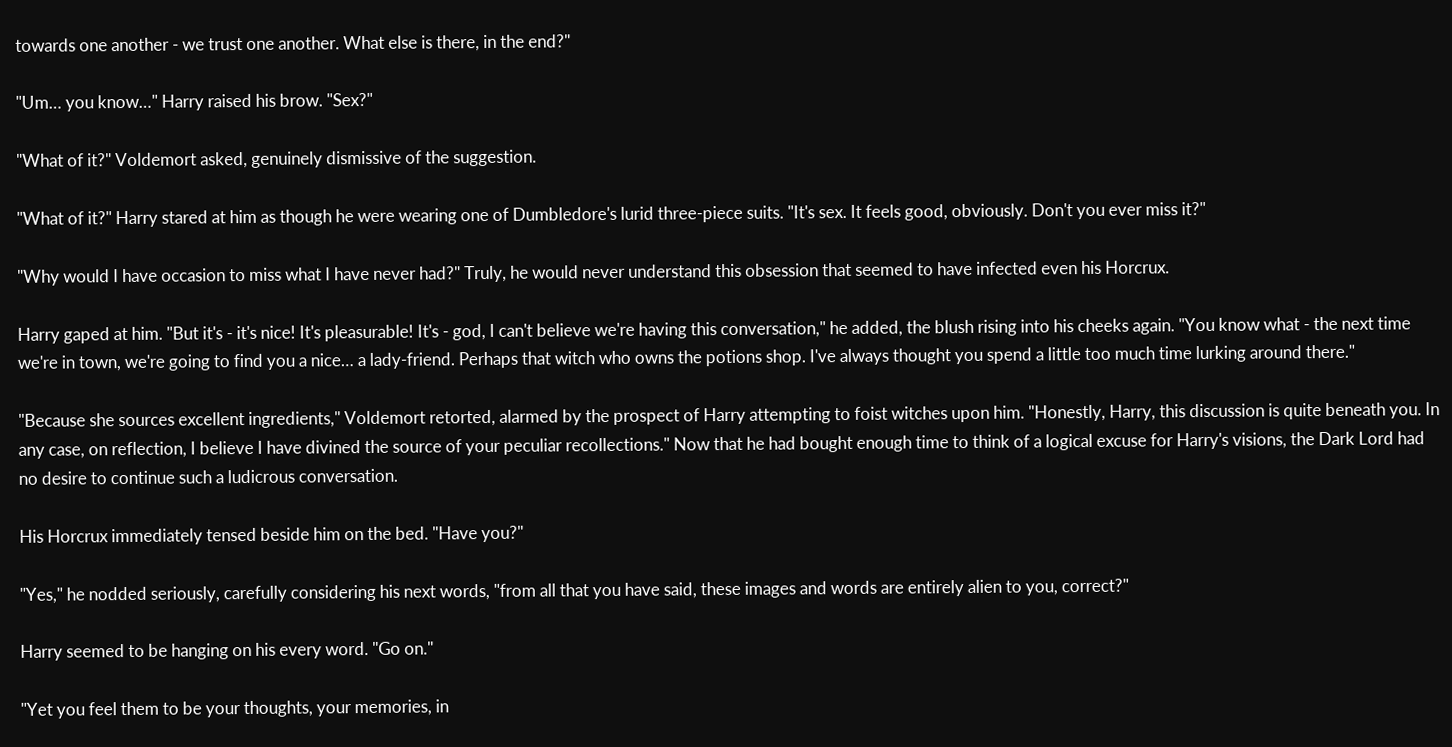towards one another - we trust one another. What else is there, in the end?"

"Um… you know…" Harry raised his brow. "Sex?"

"What of it?" Voldemort asked, genuinely dismissive of the suggestion.

"What of it?" Harry stared at him as though he were wearing one of Dumbledore's lurid three-piece suits. "It's sex. It feels good, obviously. Don't you ever miss it?"

"Why would I have occasion to miss what I have never had?" Truly, he would never understand this obsession that seemed to have infected even his Horcrux.

Harry gaped at him. "But it's - it's nice! It's pleasurable! It's - god, I can't believe we're having this conversation," he added, the blush rising into his cheeks again. "You know what - the next time we're in town, we're going to find you a nice… a lady-friend. Perhaps that witch who owns the potions shop. I've always thought you spend a little too much time lurking around there."

"Because she sources excellent ingredients," Voldemort retorted, alarmed by the prospect of Harry attempting to foist witches upon him. "Honestly, Harry, this discussion is quite beneath you. In any case, on reflection, I believe I have divined the source of your peculiar recollections." Now that he had bought enough time to think of a logical excuse for Harry's visions, the Dark Lord had no desire to continue such a ludicrous conversation.

His Horcrux immediately tensed beside him on the bed. "Have you?"

"Yes," he nodded seriously, carefully considering his next words, "from all that you have said, these images and words are entirely alien to you, correct?"

Harry seemed to be hanging on his every word. "Go on."

"Yet you feel them to be your thoughts, your memories, in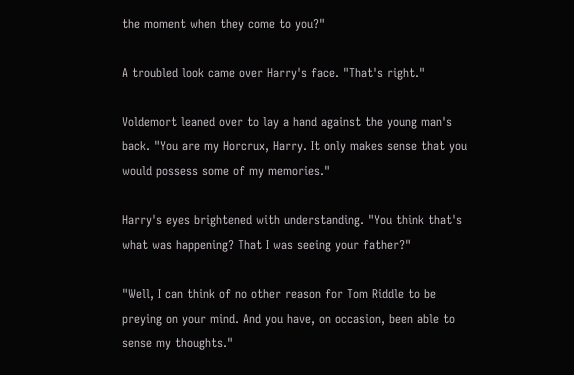the moment when they come to you?"

A troubled look came over Harry's face. "That's right."

Voldemort leaned over to lay a hand against the young man's back. "You are my Horcrux, Harry. It only makes sense that you would possess some of my memories."

Harry's eyes brightened with understanding. "You think that's what was happening? That I was seeing your father?"

"Well, I can think of no other reason for Tom Riddle to be preying on your mind. And you have, on occasion, been able to sense my thoughts."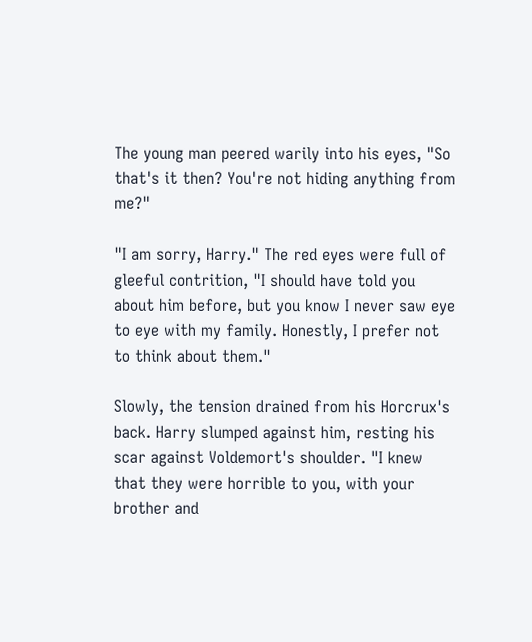The young man peered warily into his eyes, "So that's it then? You're not hiding anything from me?"

"I am sorry, Harry." The red eyes were full of gleeful contrition, "I should have told you about him before, but you know I never saw eye to eye with my family. Honestly, I prefer not to think about them."

Slowly, the tension drained from his Horcrux's back. Harry slumped against him, resting his scar against Voldemort's shoulder. "I knew that they were horrible to you, with your brother and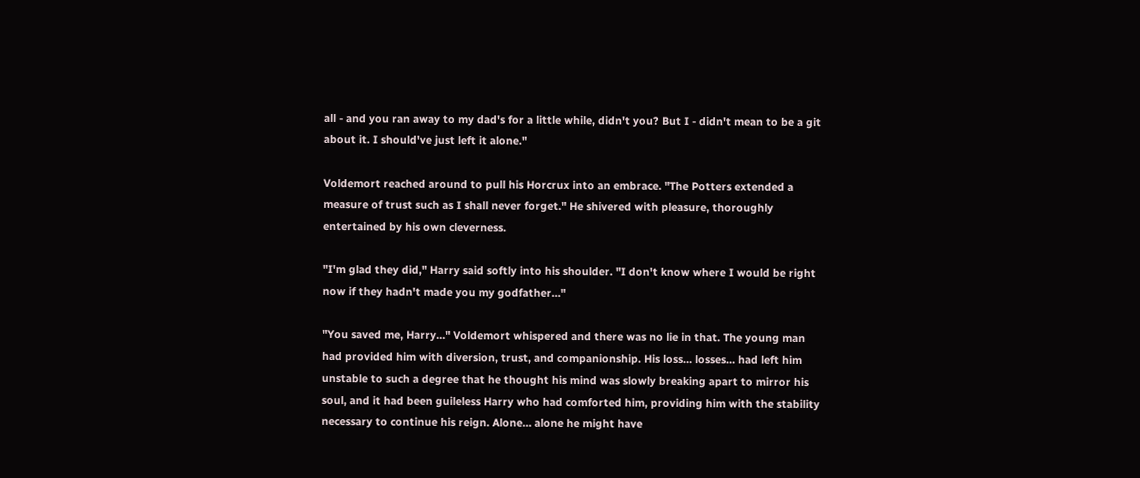all - and you ran away to my dad's for a little while, didn't you? But I - didn't mean to be a git about it. I should've just left it alone."

Voldemort reached around to pull his Horcrux into an embrace. "The Potters extended a measure of trust such as I shall never forget." He shivered with pleasure, thoroughly entertained by his own cleverness.

"I'm glad they did," Harry said softly into his shoulder. "I don't know where I would be right now if they hadn't made you my godfather…"

"You saved me, Harry…" Voldemort whispered and there was no lie in that. The young man had provided him with diversion, trust, and companionship. His loss… losses… had left him unstable to such a degree that he thought his mind was slowly breaking apart to mirror his soul, and it had been guileless Harry who had comforted him, providing him with the stability necessary to continue his reign. Alone… alone he might have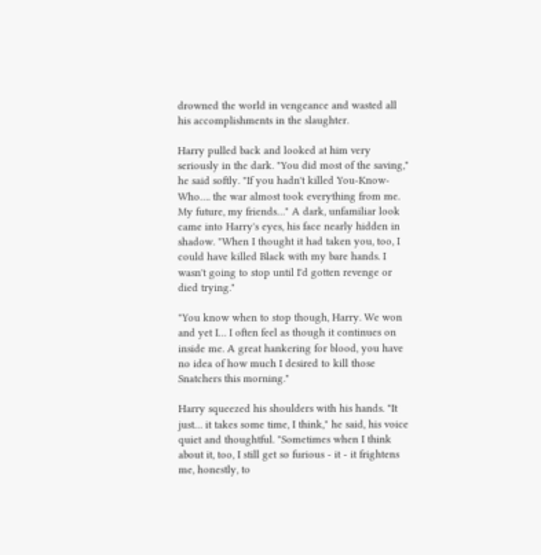drowned the world in vengeance and wasted all his accomplishments in the slaughter.

Harry pulled back and looked at him very seriously in the dark. "You did most of the saving," he said softly. "If you hadn't killed You-Know-Who…. the war almost took everything from me. My future, my friends…" A dark, unfamiliar look came into Harry's eyes, his face nearly hidden in shadow. "When I thought it had taken you, too, I could have killed Black with my bare hands. I wasn't going to stop until I'd gotten revenge or died trying."

"You know when to stop though, Harry. We won and yet I… I often feel as though it continues on inside me. A great hankering for blood, you have no idea of how much I desired to kill those Snatchers this morning."

Harry squeezed his shoulders with his hands. "It just… it takes some time, I think," he said, his voice quiet and thoughtful. "Sometimes when I think about it, too, I still get so furious - it - it frightens me, honestly, to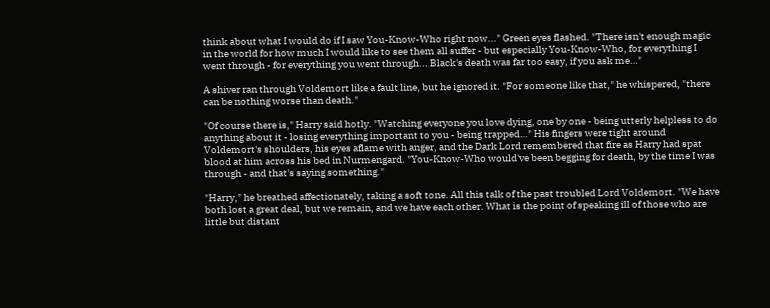think about what I would do if I saw You-Know-Who right now..." Green eyes flashed. "There isn't enough magic in the world for how much I would like to see them all suffer - but especially You-Know-Who, for everything I went through - for everything you went through... Black's death was far too easy, if you ask me…"

A shiver ran through Voldemort like a fault line, but he ignored it. "For someone like that," he whispered, "there can be nothing worse than death."

"Of course there is," Harry said hotly. "Watching everyone you love dying, one by one - being utterly helpless to do anything about it - losing everything important to you - being trapped…" His fingers were tight around Voldemort's shoulders, his eyes aflame with anger, and the Dark Lord remembered that fire as Harry had spat blood at him across his bed in Nurmengard. "You-Know-Who would've been begging for death, by the time I was through - and that's saying something."

"Harry," he breathed affectionately, taking a soft tone. All this talk of the past troubled Lord Voldemort. "We have both lost a great deal, but we remain, and we have each other. What is the point of speaking ill of those who are little but distant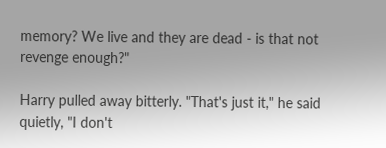memory? We live and they are dead - is that not revenge enough?"

Harry pulled away bitterly. "That's just it," he said quietly, "I don't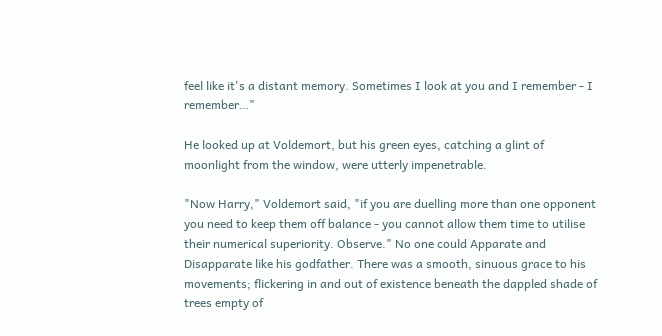feel like it's a distant memory. Sometimes I look at you and I remember - I remember…"

He looked up at Voldemort, but his green eyes, catching a glint of moonlight from the window, were utterly impenetrable.

"Now Harry," Voldemort said, "if you are duelling more than one opponent you need to keep them off balance - you cannot allow them time to utilise their numerical superiority. Observe." No one could Apparate and Disapparate like his godfather. There was a smooth, sinuous grace to his movements; flickering in and out of existence beneath the dappled shade of trees empty of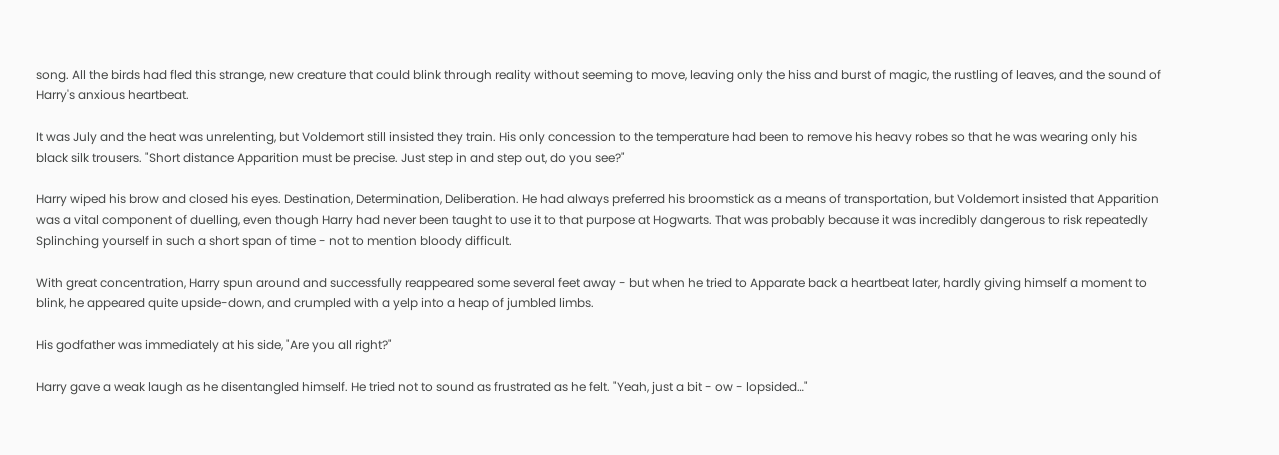song. All the birds had fled this strange, new creature that could blink through reality without seeming to move, leaving only the hiss and burst of magic, the rustling of leaves, and the sound of Harry's anxious heartbeat.

It was July and the heat was unrelenting, but Voldemort still insisted they train. His only concession to the temperature had been to remove his heavy robes so that he was wearing only his black silk trousers. "Short distance Apparition must be precise. Just step in and step out, do you see?"

Harry wiped his brow and closed his eyes. Destination, Determination, Deliberation. He had always preferred his broomstick as a means of transportation, but Voldemort insisted that Apparition was a vital component of duelling, even though Harry had never been taught to use it to that purpose at Hogwarts. That was probably because it was incredibly dangerous to risk repeatedly Splinching yourself in such a short span of time - not to mention bloody difficult.

With great concentration, Harry spun around and successfully reappeared some several feet away - but when he tried to Apparate back a heartbeat later, hardly giving himself a moment to blink, he appeared quite upside-down, and crumpled with a yelp into a heap of jumbled limbs.

His godfather was immediately at his side, "Are you all right?"

Harry gave a weak laugh as he disentangled himself. He tried not to sound as frustrated as he felt. "Yeah, just a bit - ow - lopsided…"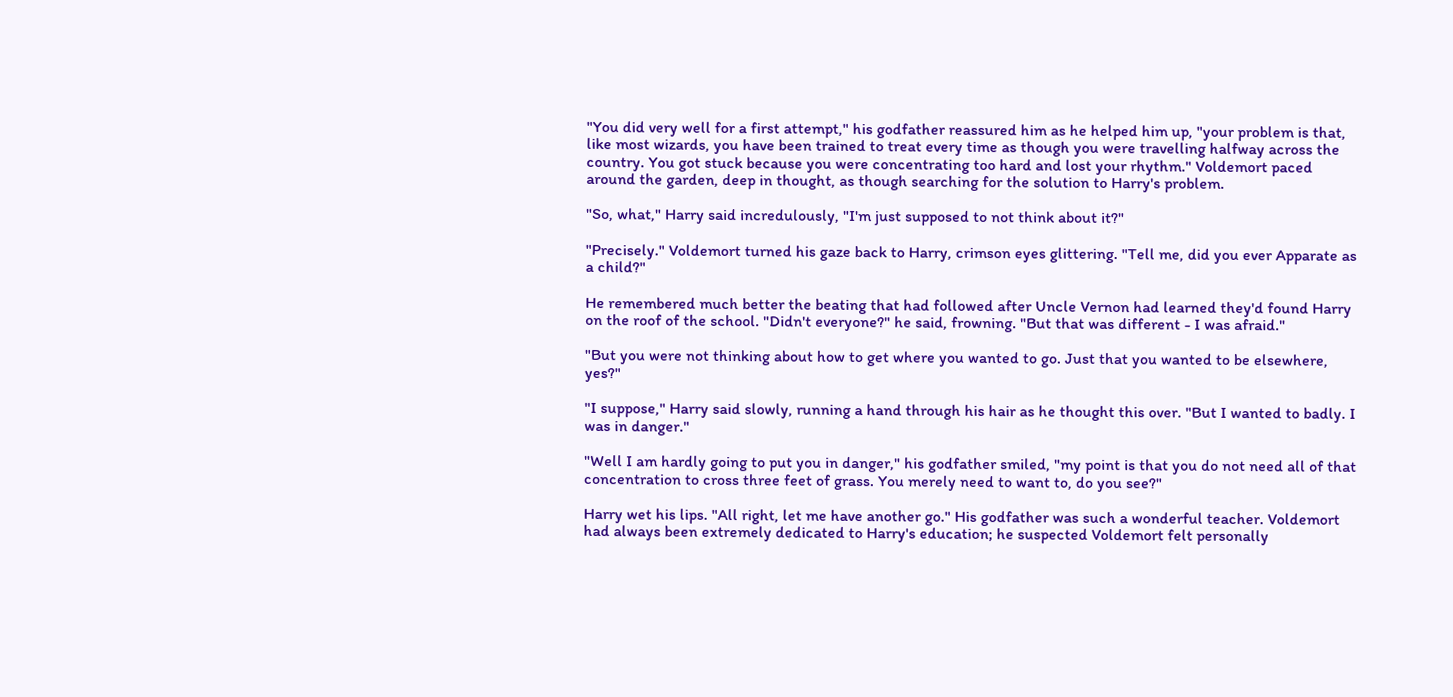"You did very well for a first attempt," his godfather reassured him as he helped him up, "your problem is that, like most wizards, you have been trained to treat every time as though you were travelling halfway across the country. You got stuck because you were concentrating too hard and lost your rhythm." Voldemort paced around the garden, deep in thought, as though searching for the solution to Harry's problem.

"So, what," Harry said incredulously, "I'm just supposed to not think about it?"

"Precisely." Voldemort turned his gaze back to Harry, crimson eyes glittering. "Tell me, did you ever Apparate as a child?"

He remembered much better the beating that had followed after Uncle Vernon had learned they'd found Harry on the roof of the school. "Didn't everyone?" he said, frowning. "But that was different - I was afraid."

"But you were not thinking about how to get where you wanted to go. Just that you wanted to be elsewhere, yes?"

"I suppose," Harry said slowly, running a hand through his hair as he thought this over. "But I wanted to badly. I was in danger."

"Well I am hardly going to put you in danger," his godfather smiled, "my point is that you do not need all of that concentration to cross three feet of grass. You merely need to want to, do you see?"

Harry wet his lips. "All right, let me have another go." His godfather was such a wonderful teacher. Voldemort had always been extremely dedicated to Harry's education; he suspected Voldemort felt personally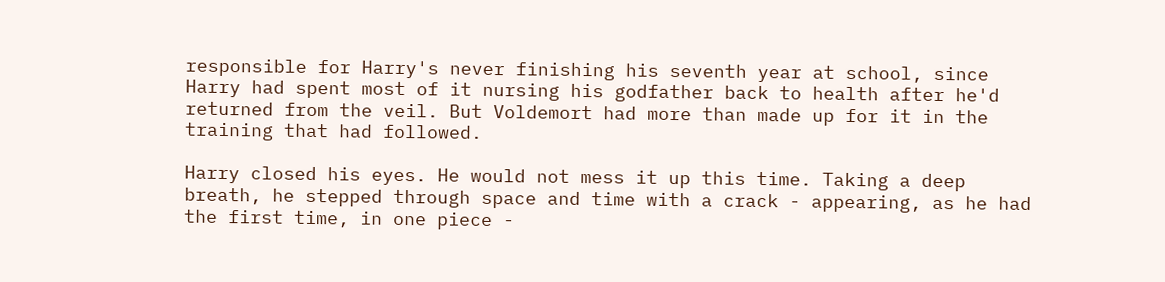responsible for Harry's never finishing his seventh year at school, since Harry had spent most of it nursing his godfather back to health after he'd returned from the veil. But Voldemort had more than made up for it in the training that had followed.

Harry closed his eyes. He would not mess it up this time. Taking a deep breath, he stepped through space and time with a crack - appearing, as he had the first time, in one piece -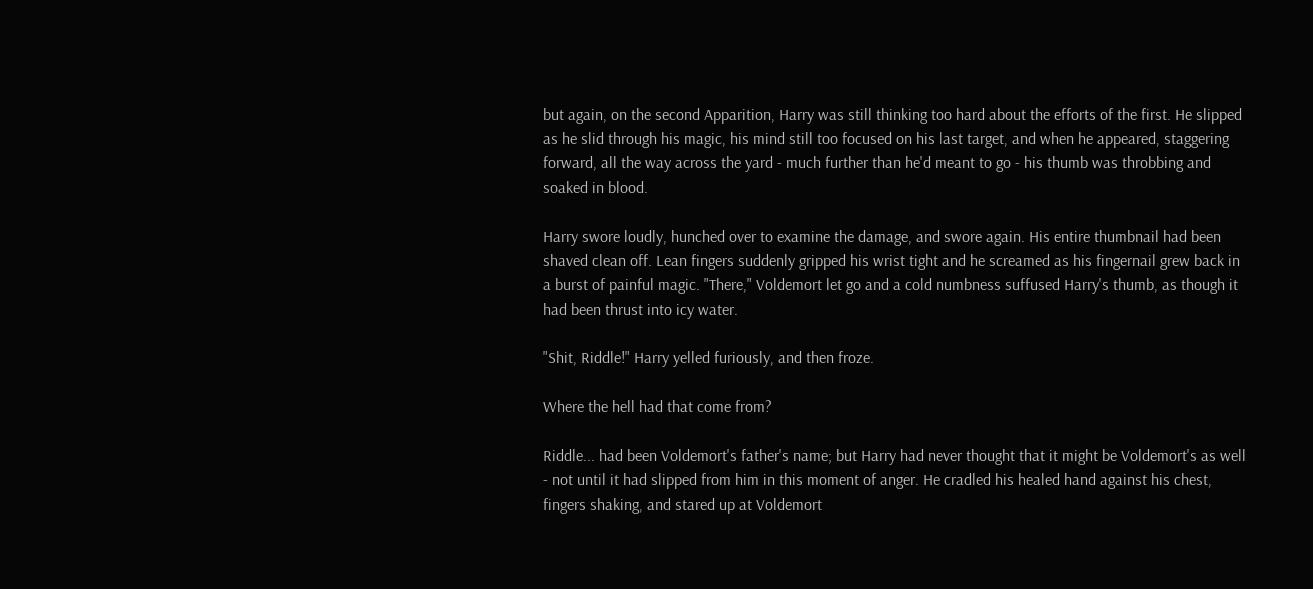but again, on the second Apparition, Harry was still thinking too hard about the efforts of the first. He slipped as he slid through his magic, his mind still too focused on his last target, and when he appeared, staggering forward, all the way across the yard - much further than he'd meant to go - his thumb was throbbing and soaked in blood.

Harry swore loudly, hunched over to examine the damage, and swore again. His entire thumbnail had been shaved clean off. Lean fingers suddenly gripped his wrist tight and he screamed as his fingernail grew back in a burst of painful magic. "There," Voldemort let go and a cold numbness suffused Harry's thumb, as though it had been thrust into icy water.

"Shit, Riddle!" Harry yelled furiously, and then froze.

Where the hell had that come from?

Riddle... had been Voldemort's father's name; but Harry had never thought that it might be Voldemort's as well - not until it had slipped from him in this moment of anger. He cradled his healed hand against his chest, fingers shaking, and stared up at Voldemort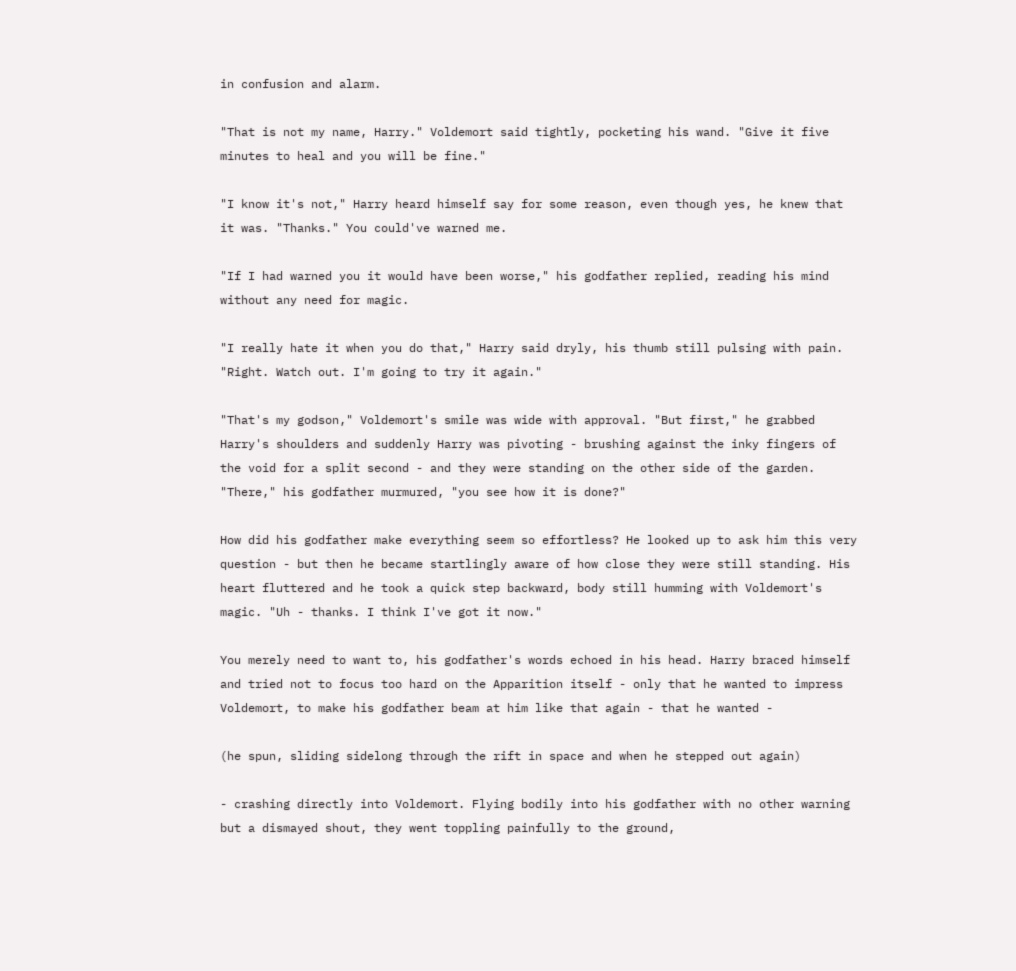in confusion and alarm.

"That is not my name, Harry." Voldemort said tightly, pocketing his wand. "Give it five minutes to heal and you will be fine."

"I know it's not," Harry heard himself say for some reason, even though yes, he knew that it was. "Thanks." You could've warned me.

"If I had warned you it would have been worse," his godfather replied, reading his mind without any need for magic.

"I really hate it when you do that," Harry said dryly, his thumb still pulsing with pain. "Right. Watch out. I'm going to try it again."

"That's my godson," Voldemort's smile was wide with approval. "But first," he grabbed Harry's shoulders and suddenly Harry was pivoting - brushing against the inky fingers of the void for a split second - and they were standing on the other side of the garden. "There," his godfather murmured, "you see how it is done?"

How did his godfather make everything seem so effortless? He looked up to ask him this very question - but then he became startlingly aware of how close they were still standing. His heart fluttered and he took a quick step backward, body still humming with Voldemort's magic. "Uh - thanks. I think I've got it now."

You merely need to want to, his godfather's words echoed in his head. Harry braced himself and tried not to focus too hard on the Apparition itself - only that he wanted to impress Voldemort, to make his godfather beam at him like that again - that he wanted -

(he spun, sliding sidelong through the rift in space and when he stepped out again)

- crashing directly into Voldemort. Flying bodily into his godfather with no other warning but a dismayed shout, they went toppling painfully to the ground,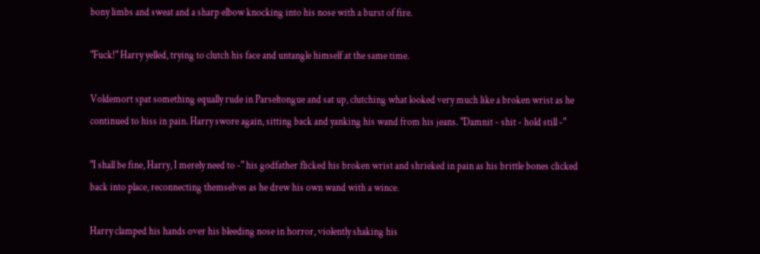bony limbs and sweat and a sharp elbow knocking into his nose with a burst of fire.

"Fuck!" Harry yelled, trying to clutch his face and untangle himself at the same time.

Voldemort spat something equally rude in Parseltongue and sat up, clutching what looked very much like a broken wrist as he continued to hiss in pain. Harry swore again, sitting back and yanking his wand from his jeans. "Damnit - shit - hold still -"

"I shall be fine, Harry, I merely need to -" his godfather flicked his broken wrist and shrieked in pain as his brittle bones clicked back into place, reconnecting themselves as he drew his own wand with a wince.

Harry clamped his hands over his bleeding nose in horror, violently shaking his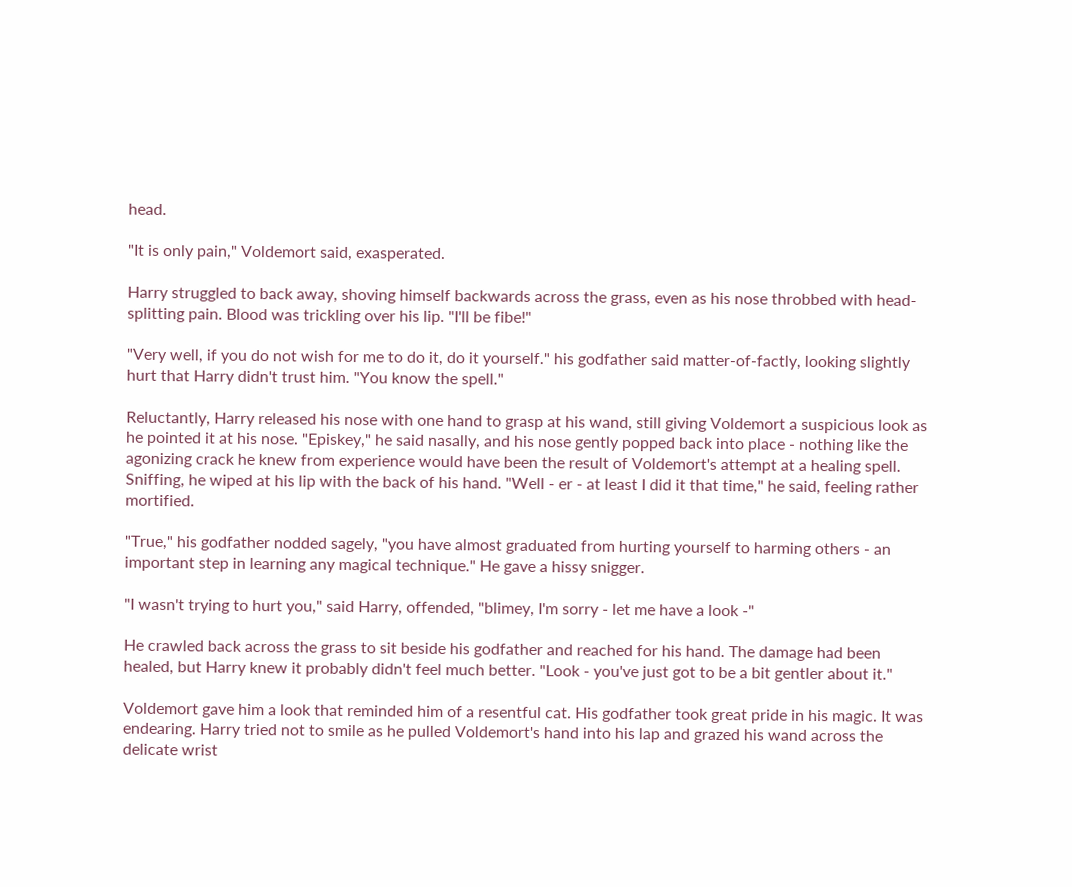head.

"It is only pain," Voldemort said, exasperated.

Harry struggled to back away, shoving himself backwards across the grass, even as his nose throbbed with head-splitting pain. Blood was trickling over his lip. "I'll be fibe!"

"Very well, if you do not wish for me to do it, do it yourself." his godfather said matter-of-factly, looking slightly hurt that Harry didn't trust him. "You know the spell."

Reluctantly, Harry released his nose with one hand to grasp at his wand, still giving Voldemort a suspicious look as he pointed it at his nose. "Episkey," he said nasally, and his nose gently popped back into place - nothing like the agonizing crack he knew from experience would have been the result of Voldemort's attempt at a healing spell. Sniffing, he wiped at his lip with the back of his hand. "Well - er - at least I did it that time," he said, feeling rather mortified.

"True," his godfather nodded sagely, "you have almost graduated from hurting yourself to harming others - an important step in learning any magical technique." He gave a hissy snigger.

"I wasn't trying to hurt you," said Harry, offended, "blimey, I'm sorry - let me have a look -"

He crawled back across the grass to sit beside his godfather and reached for his hand. The damage had been healed, but Harry knew it probably didn't feel much better. "Look - you've just got to be a bit gentler about it."

Voldemort gave him a look that reminded him of a resentful cat. His godfather took great pride in his magic. It was endearing. Harry tried not to smile as he pulled Voldemort's hand into his lap and grazed his wand across the delicate wrist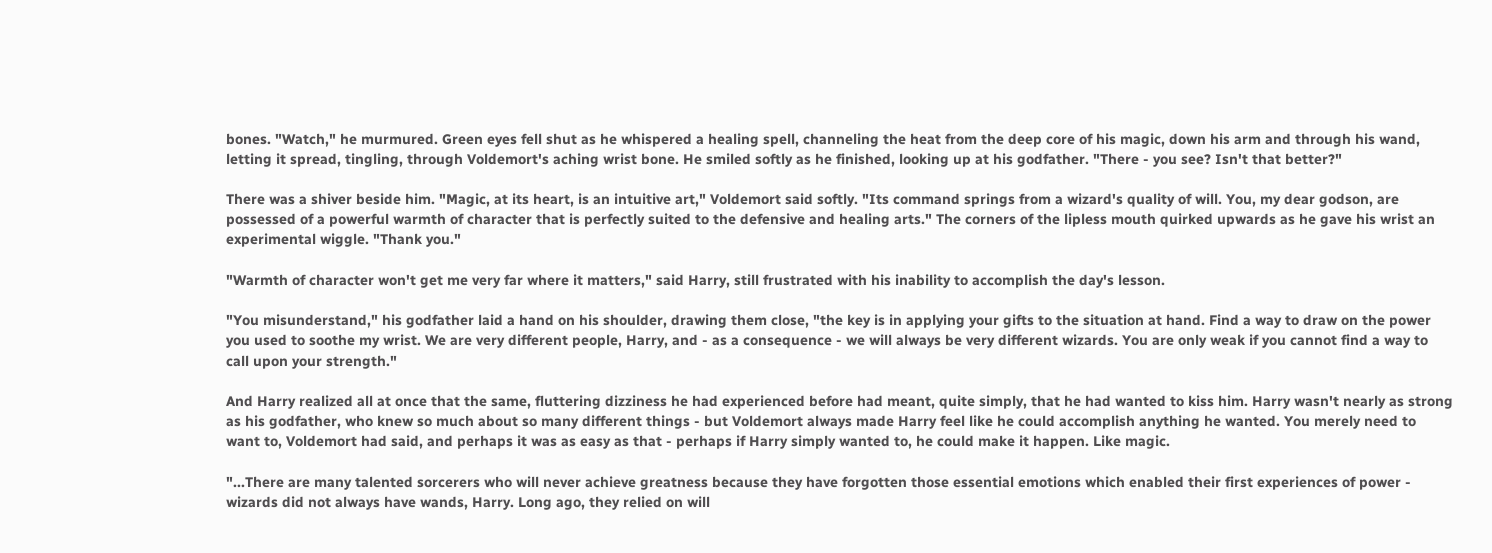bones. "Watch," he murmured. Green eyes fell shut as he whispered a healing spell, channeling the heat from the deep core of his magic, down his arm and through his wand, letting it spread, tingling, through Voldemort's aching wrist bone. He smiled softly as he finished, looking up at his godfather. "There - you see? Isn't that better?"

There was a shiver beside him. "Magic, at its heart, is an intuitive art," Voldemort said softly. "Its command springs from a wizard's quality of will. You, my dear godson, are possessed of a powerful warmth of character that is perfectly suited to the defensive and healing arts." The corners of the lipless mouth quirked upwards as he gave his wrist an experimental wiggle. "Thank you."

"Warmth of character won't get me very far where it matters," said Harry, still frustrated with his inability to accomplish the day's lesson.

"You misunderstand," his godfather laid a hand on his shoulder, drawing them close, "the key is in applying your gifts to the situation at hand. Find a way to draw on the power you used to soothe my wrist. We are very different people, Harry, and - as a consequence - we will always be very different wizards. You are only weak if you cannot find a way to call upon your strength."

And Harry realized all at once that the same, fluttering dizziness he had experienced before had meant, quite simply, that he had wanted to kiss him. Harry wasn't nearly as strong as his godfather, who knew so much about so many different things - but Voldemort always made Harry feel like he could accomplish anything he wanted. You merely need to want to, Voldemort had said, and perhaps it was as easy as that - perhaps if Harry simply wanted to, he could make it happen. Like magic.

"...There are many talented sorcerers who will never achieve greatness because they have forgotten those essential emotions which enabled their first experiences of power - wizards did not always have wands, Harry. Long ago, they relied on will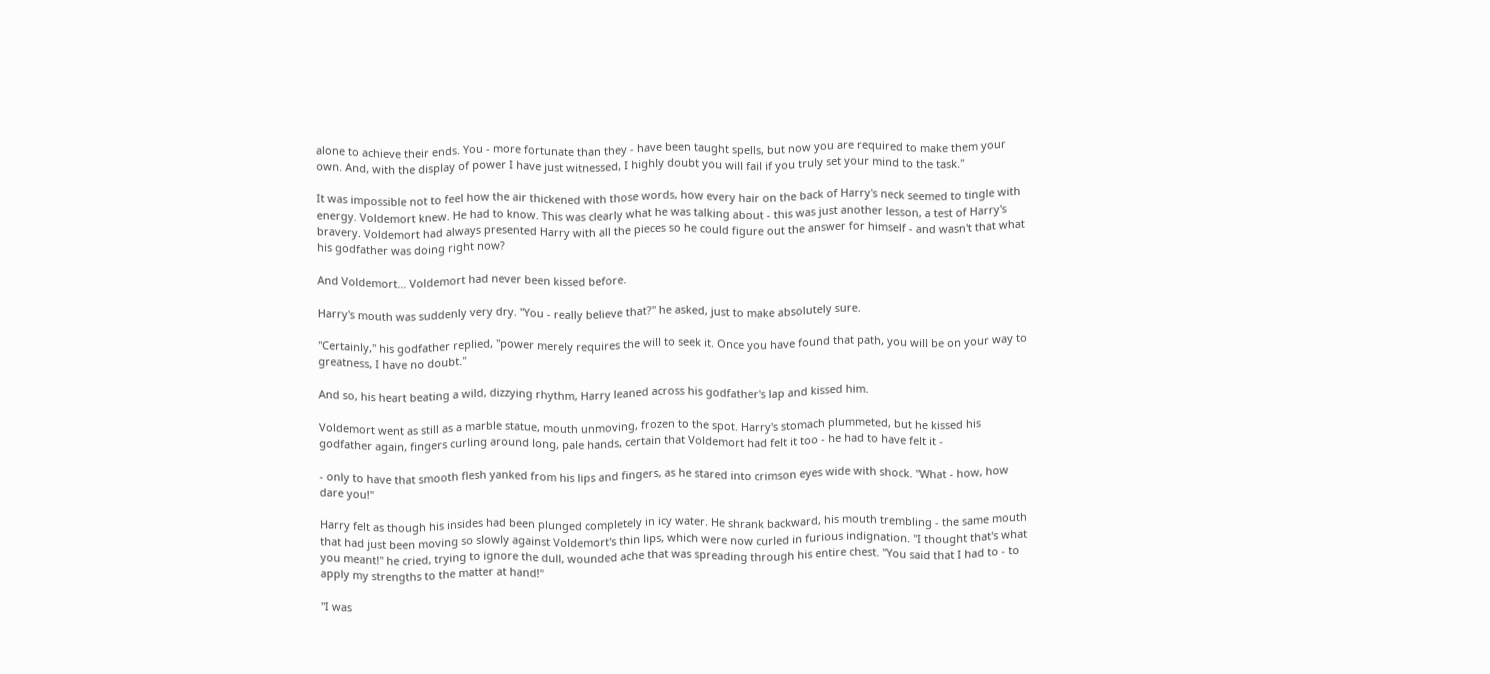alone to achieve their ends. You - more fortunate than they - have been taught spells, but now you are required to make them your own. And, with the display of power I have just witnessed, I highly doubt you will fail if you truly set your mind to the task."

It was impossible not to feel how the air thickened with those words, how every hair on the back of Harry's neck seemed to tingle with energy. Voldemort knew. He had to know. This was clearly what he was talking about - this was just another lesson, a test of Harry's bravery. Voldemort had always presented Harry with all the pieces so he could figure out the answer for himself - and wasn't that what his godfather was doing right now?

And Voldemort… Voldemort had never been kissed before.

Harry's mouth was suddenly very dry. "You - really believe that?" he asked, just to make absolutely sure.

"Certainly," his godfather replied, "power merely requires the will to seek it. Once you have found that path, you will be on your way to greatness, I have no doubt."

And so, his heart beating a wild, dizzying rhythm, Harry leaned across his godfather's lap and kissed him.

Voldemort went as still as a marble statue, mouth unmoving, frozen to the spot. Harry's stomach plummeted, but he kissed his godfather again, fingers curling around long, pale hands, certain that Voldemort had felt it too - he had to have felt it -

- only to have that smooth flesh yanked from his lips and fingers, as he stared into crimson eyes wide with shock. "What - how, how dare you!"

Harry felt as though his insides had been plunged completely in icy water. He shrank backward, his mouth trembling - the same mouth that had just been moving so slowly against Voldemort's thin lips, which were now curled in furious indignation. "I thought that's what you meant!" he cried, trying to ignore the dull, wounded ache that was spreading through his entire chest. "You said that I had to - to apply my strengths to the matter at hand!"

"I was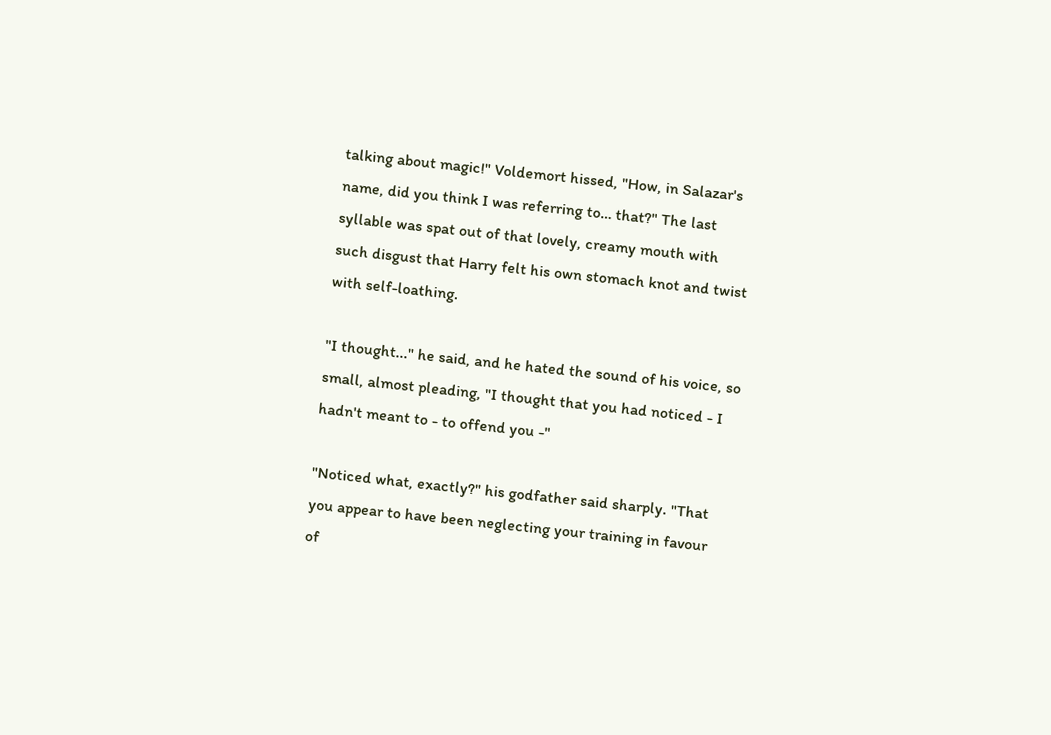talking about magic!" Voldemort hissed, "How, in Salazar's name, did you think I was referring to… that?" The last syllable was spat out of that lovely, creamy mouth with such disgust that Harry felt his own stomach knot and twist with self-loathing.

"I thought..." he said, and he hated the sound of his voice, so small, almost pleading, "I thought that you had noticed - I hadn't meant to - to offend you -"

"Noticed what, exactly?" his godfather said sharply. "That you appear to have been neglecting your training in favour of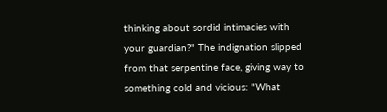thinking about sordid intimacies with your guardian?" The indignation slipped from that serpentine face, giving way to something cold and vicious: "What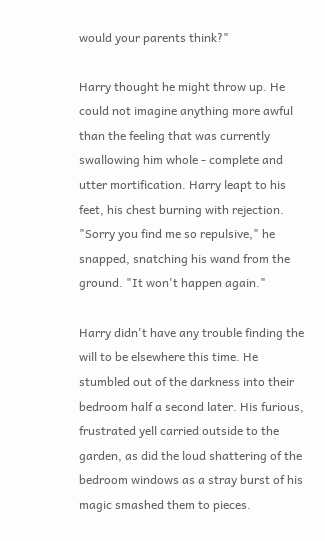would your parents think?"

Harry thought he might throw up. He could not imagine anything more awful than the feeling that was currently swallowing him whole - complete and utter mortification. Harry leapt to his feet, his chest burning with rejection. "Sorry you find me so repulsive," he snapped, snatching his wand from the ground. "It won't happen again."

Harry didn't have any trouble finding the will to be elsewhere this time. He stumbled out of the darkness into their bedroom half a second later. His furious, frustrated yell carried outside to the garden, as did the loud shattering of the bedroom windows as a stray burst of his magic smashed them to pieces.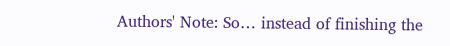Authors' Note: So… instead of finishing the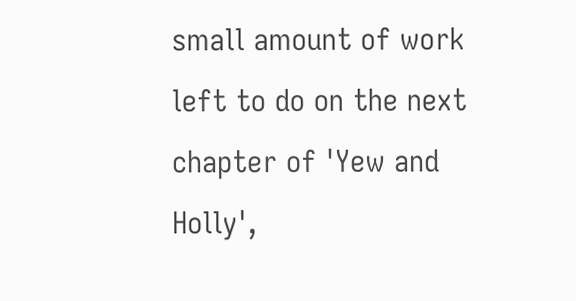small amount of work left to do on the next chapter of 'Yew and Holly',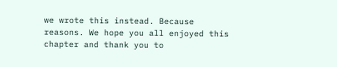we wrote this instead. Because reasons. We hope you all enjoyed this chapter and thank you to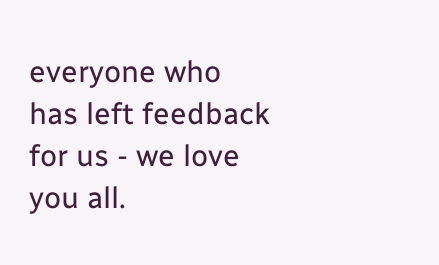everyone who has left feedback for us - we love you all.